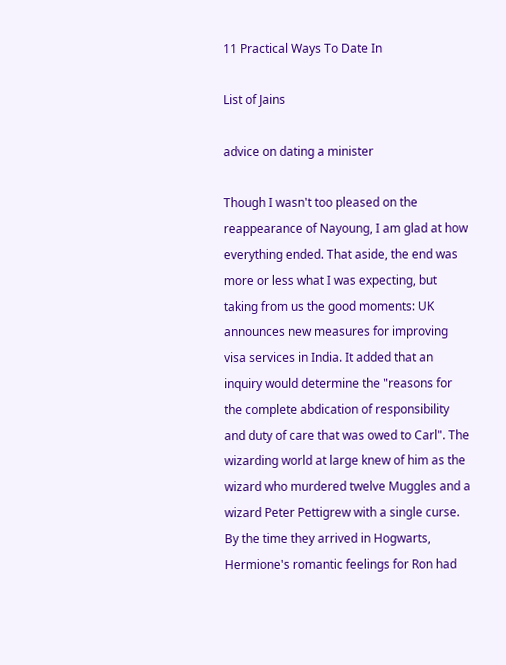11 Practical Ways To Date In

List of Jains

advice on dating a minister

Though I wasn't too pleased on the reappearance of Nayoung, I am glad at how everything ended. That aside, the end was more or less what I was expecting, but taking from us the good moments: UK announces new measures for improving visa services in India. It added that an inquiry would determine the "reasons for the complete abdication of responsibility and duty of care that was owed to Carl". The wizarding world at large knew of him as the wizard who murdered twelve Muggles and a wizard Peter Pettigrew with a single curse. By the time they arrived in Hogwarts, Hermione's romantic feelings for Ron had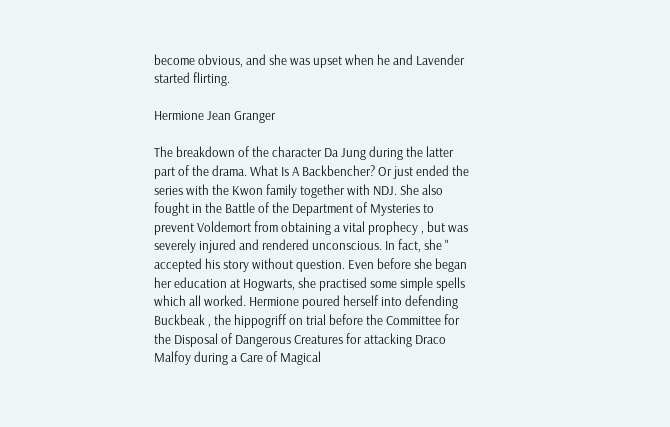become obvious, and she was upset when he and Lavender started flirting.

Hermione Jean Granger

The breakdown of the character Da Jung during the latter part of the drama. What Is A Backbencher? Or just ended the series with the Kwon family together with NDJ. She also fought in the Battle of the Department of Mysteries to prevent Voldemort from obtaining a vital prophecy , but was severely injured and rendered unconscious. In fact, she " accepted his story without question. Even before she began her education at Hogwarts, she practised some simple spells which all worked. Hermione poured herself into defending Buckbeak , the hippogriff on trial before the Committee for the Disposal of Dangerous Creatures for attacking Draco Malfoy during a Care of Magical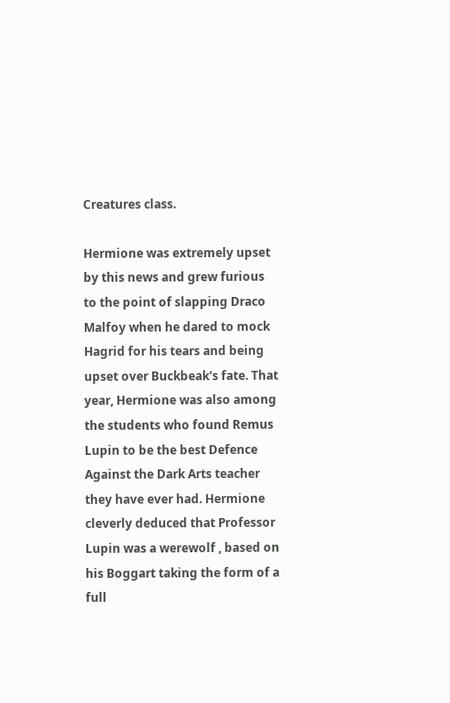Creatures class.

Hermione was extremely upset by this news and grew furious to the point of slapping Draco Malfoy when he dared to mock Hagrid for his tears and being upset over Buckbeak's fate. That year, Hermione was also among the students who found Remus Lupin to be the best Defence Against the Dark Arts teacher they have ever had. Hermione cleverly deduced that Professor Lupin was a werewolf , based on his Boggart taking the form of a full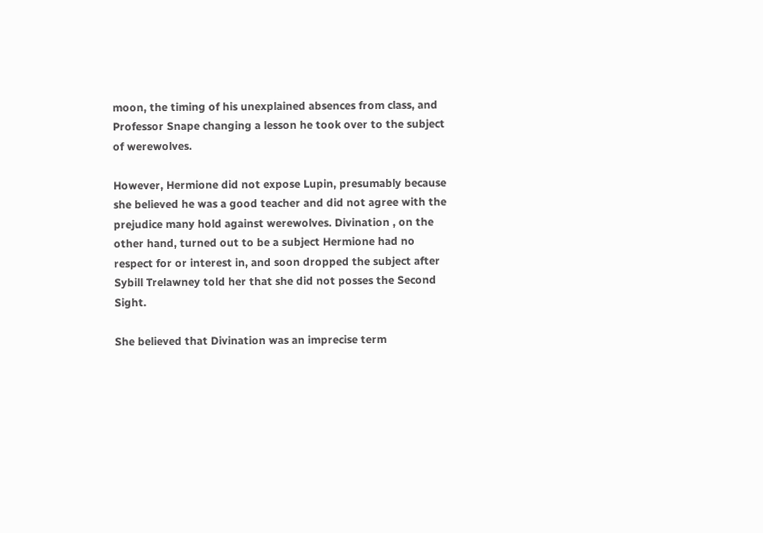moon, the timing of his unexplained absences from class, and Professor Snape changing a lesson he took over to the subject of werewolves.

However, Hermione did not expose Lupin, presumably because she believed he was a good teacher and did not agree with the prejudice many hold against werewolves. Divination , on the other hand, turned out to be a subject Hermione had no respect for or interest in, and soon dropped the subject after Sybill Trelawney told her that she did not posses the Second Sight.

She believed that Divination was an imprecise term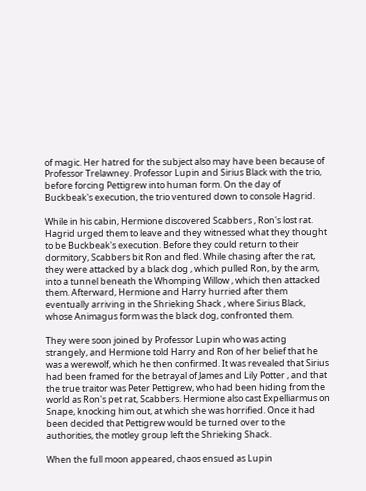of magic. Her hatred for the subject also may have been because of Professor Trelawney. Professor Lupin and Sirius Black with the trio, before forcing Pettigrew into human form. On the day of Buckbeak's execution, the trio ventured down to console Hagrid.

While in his cabin, Hermione discovered Scabbers , Ron's lost rat. Hagrid urged them to leave and they witnessed what they thought to be Buckbeak's execution. Before they could return to their dormitory, Scabbers bit Ron and fled. While chasing after the rat, they were attacked by a black dog , which pulled Ron, by the arm, into a tunnel beneath the Whomping Willow , which then attacked them. Afterward, Hermione and Harry hurried after them eventually arriving in the Shrieking Shack , where Sirius Black, whose Animagus form was the black dog, confronted them.

They were soon joined by Professor Lupin who was acting strangely, and Hermione told Harry and Ron of her belief that he was a werewolf, which he then confirmed. It was revealed that Sirius had been framed for the betrayal of James and Lily Potter , and that the true traitor was Peter Pettigrew, who had been hiding from the world as Ron's pet rat, Scabbers. Hermione also cast Expelliarmus on Snape, knocking him out, at which she was horrified. Once it had been decided that Pettigrew would be turned over to the authorities, the motley group left the Shrieking Shack.

When the full moon appeared, chaos ensued as Lupin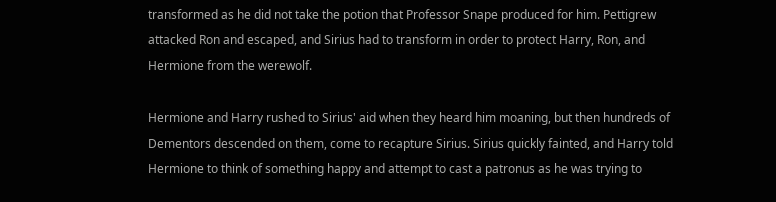transformed as he did not take the potion that Professor Snape produced for him. Pettigrew attacked Ron and escaped, and Sirius had to transform in order to protect Harry, Ron, and Hermione from the werewolf.

Hermione and Harry rushed to Sirius' aid when they heard him moaning, but then hundreds of Dementors descended on them, come to recapture Sirius. Sirius quickly fainted, and Harry told Hermione to think of something happy and attempt to cast a patronus as he was trying to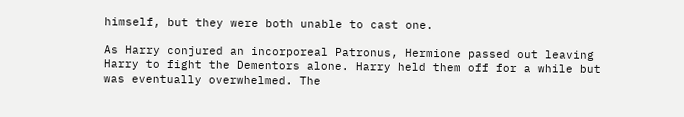himself, but they were both unable to cast one.

As Harry conjured an incorporeal Patronus, Hermione passed out leaving Harry to fight the Dementors alone. Harry held them off for a while but was eventually overwhelmed. The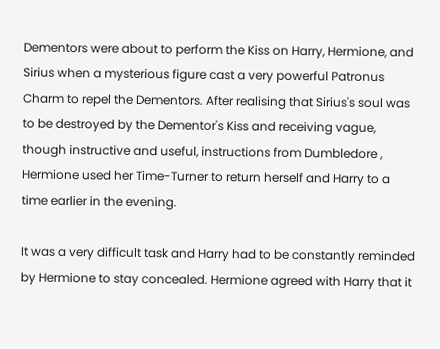Dementors were about to perform the Kiss on Harry, Hermione, and Sirius when a mysterious figure cast a very powerful Patronus Charm to repel the Dementors. After realising that Sirius's soul was to be destroyed by the Dementor's Kiss and receiving vague, though instructive and useful, instructions from Dumbledore , Hermione used her Time-Turner to return herself and Harry to a time earlier in the evening.

It was a very difficult task and Harry had to be constantly reminded by Hermione to stay concealed. Hermione agreed with Harry that it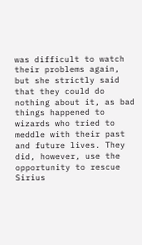was difficult to watch their problems again, but she strictly said that they could do nothing about it, as bad things happened to wizards who tried to meddle with their past and future lives. They did, however, use the opportunity to rescue Sirius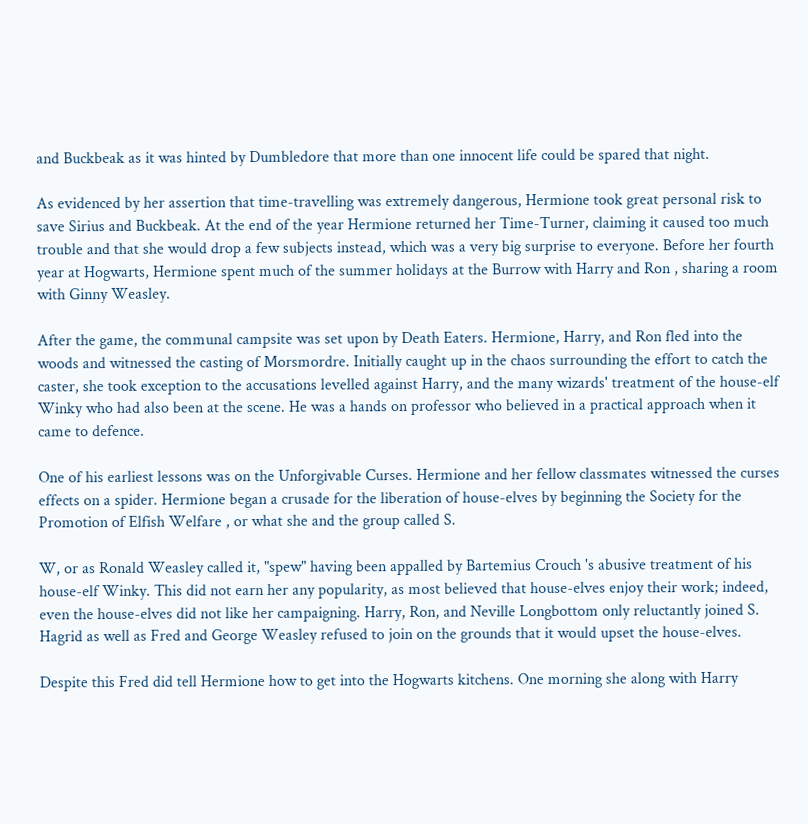and Buckbeak as it was hinted by Dumbledore that more than one innocent life could be spared that night.

As evidenced by her assertion that time-travelling was extremely dangerous, Hermione took great personal risk to save Sirius and Buckbeak. At the end of the year Hermione returned her Time-Turner, claiming it caused too much trouble and that she would drop a few subjects instead, which was a very big surprise to everyone. Before her fourth year at Hogwarts, Hermione spent much of the summer holidays at the Burrow with Harry and Ron , sharing a room with Ginny Weasley.

After the game, the communal campsite was set upon by Death Eaters. Hermione, Harry, and Ron fled into the woods and witnessed the casting of Morsmordre. Initially caught up in the chaos surrounding the effort to catch the caster, she took exception to the accusations levelled against Harry, and the many wizards' treatment of the house-elf Winky who had also been at the scene. He was a hands on professor who believed in a practical approach when it came to defence.

One of his earliest lessons was on the Unforgivable Curses. Hermione and her fellow classmates witnessed the curses effects on a spider. Hermione began a crusade for the liberation of house-elves by beginning the Society for the Promotion of Elfish Welfare , or what she and the group called S.

W, or as Ronald Weasley called it, "spew" having been appalled by Bartemius Crouch 's abusive treatment of his house-elf Winky. This did not earn her any popularity, as most believed that house-elves enjoy their work; indeed, even the house-elves did not like her campaigning. Harry, Ron, and Neville Longbottom only reluctantly joined S. Hagrid as well as Fred and George Weasley refused to join on the grounds that it would upset the house-elves.

Despite this Fred did tell Hermione how to get into the Hogwarts kitchens. One morning she along with Harry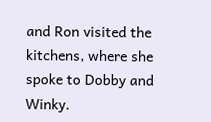and Ron visited the kitchens, where she spoke to Dobby and Winky.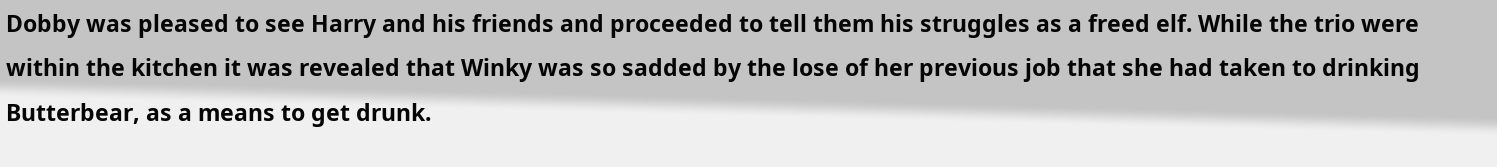Dobby was pleased to see Harry and his friends and proceeded to tell them his struggles as a freed elf. While the trio were within the kitchen it was revealed that Winky was so sadded by the lose of her previous job that she had taken to drinking Butterbear, as a means to get drunk.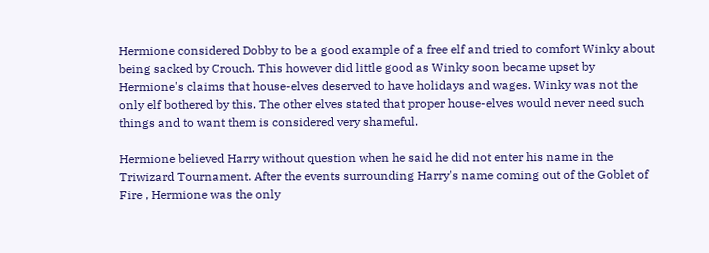Hermione considered Dobby to be a good example of a free elf and tried to comfort Winky about being sacked by Crouch. This however did little good as Winky soon became upset by Hermione's claims that house-elves deserved to have holidays and wages. Winky was not the only elf bothered by this. The other elves stated that proper house-elves would never need such things and to want them is considered very shameful.

Hermione believed Harry without question when he said he did not enter his name in the Triwizard Tournament. After the events surrounding Harry's name coming out of the Goblet of Fire , Hermione was the only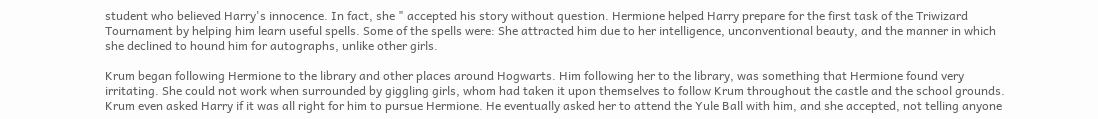student who believed Harry's innocence. In fact, she " accepted his story without question. Hermione helped Harry prepare for the first task of the Triwizard Tournament by helping him learn useful spells. Some of the spells were: She attracted him due to her intelligence, unconventional beauty, and the manner in which she declined to hound him for autographs, unlike other girls.

Krum began following Hermione to the library and other places around Hogwarts. Him following her to the library, was something that Hermione found very irritating. She could not work when surrounded by giggling girls, whom had taken it upon themselves to follow Krum throughout the castle and the school grounds. Krum even asked Harry if it was all right for him to pursue Hermione. He eventually asked her to attend the Yule Ball with him, and she accepted, not telling anyone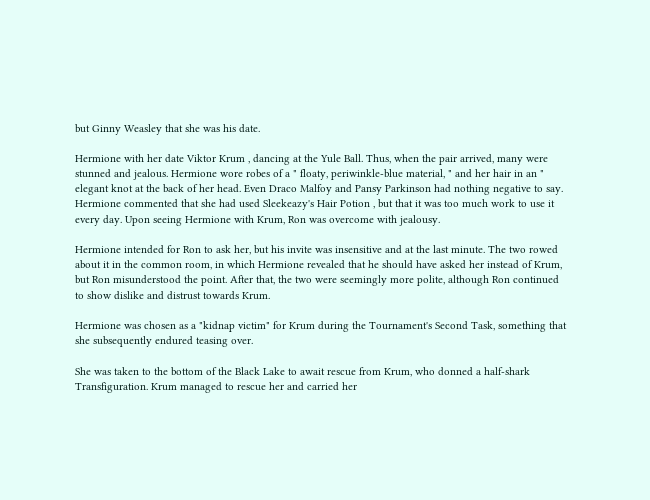but Ginny Weasley that she was his date.

Hermione with her date Viktor Krum , dancing at the Yule Ball. Thus, when the pair arrived, many were stunned and jealous. Hermione wore robes of a " floaty, periwinkle-blue material, " and her hair in an " elegant knot at the back of her head. Even Draco Malfoy and Pansy Parkinson had nothing negative to say. Hermione commented that she had used Sleekeazy's Hair Potion , but that it was too much work to use it every day. Upon seeing Hermione with Krum, Ron was overcome with jealousy.

Hermione intended for Ron to ask her, but his invite was insensitive and at the last minute. The two rowed about it in the common room, in which Hermione revealed that he should have asked her instead of Krum, but Ron misunderstood the point. After that, the two were seemingly more polite, although Ron continued to show dislike and distrust towards Krum.

Hermione was chosen as a "kidnap victim" for Krum during the Tournament's Second Task, something that she subsequently endured teasing over.

She was taken to the bottom of the Black Lake to await rescue from Krum, who donned a half-shark Transfiguration. Krum managed to rescue her and carried her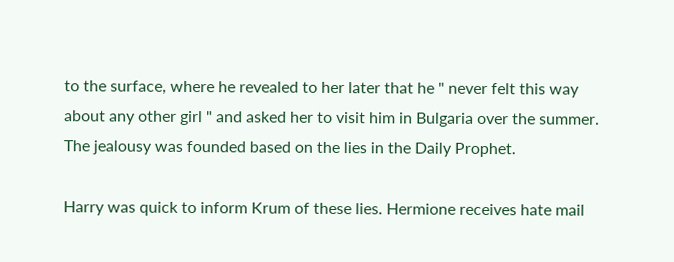to the surface, where he revealed to her later that he " never felt this way about any other girl " and asked her to visit him in Bulgaria over the summer. The jealousy was founded based on the lies in the Daily Prophet.

Harry was quick to inform Krum of these lies. Hermione receives hate mail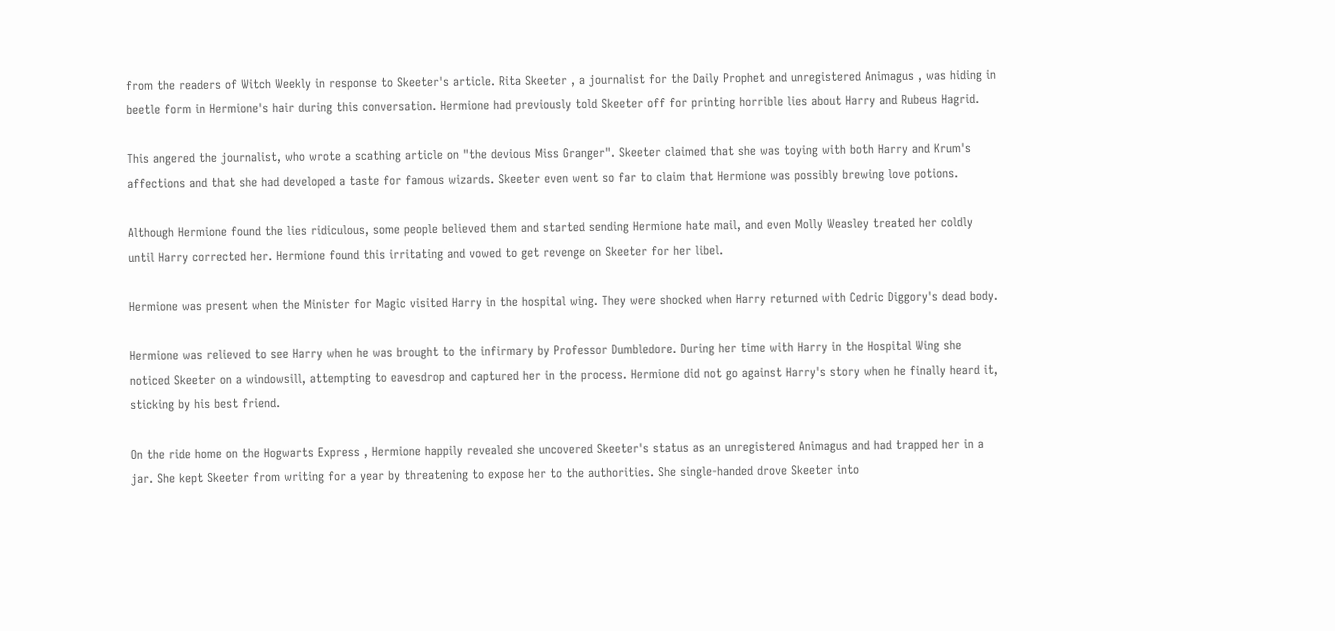from the readers of Witch Weekly in response to Skeeter's article. Rita Skeeter , a journalist for the Daily Prophet and unregistered Animagus , was hiding in beetle form in Hermione's hair during this conversation. Hermione had previously told Skeeter off for printing horrible lies about Harry and Rubeus Hagrid.

This angered the journalist, who wrote a scathing article on "the devious Miss Granger". Skeeter claimed that she was toying with both Harry and Krum's affections and that she had developed a taste for famous wizards. Skeeter even went so far to claim that Hermione was possibly brewing love potions.

Although Hermione found the lies ridiculous, some people believed them and started sending Hermione hate mail, and even Molly Weasley treated her coldly until Harry corrected her. Hermione found this irritating and vowed to get revenge on Skeeter for her libel.

Hermione was present when the Minister for Magic visited Harry in the hospital wing. They were shocked when Harry returned with Cedric Diggory's dead body.

Hermione was relieved to see Harry when he was brought to the infirmary by Professor Dumbledore. During her time with Harry in the Hospital Wing she noticed Skeeter on a windowsill, attempting to eavesdrop and captured her in the process. Hermione did not go against Harry's story when he finally heard it, sticking by his best friend.

On the ride home on the Hogwarts Express , Hermione happily revealed she uncovered Skeeter's status as an unregistered Animagus and had trapped her in a jar. She kept Skeeter from writing for a year by threatening to expose her to the authorities. She single-handed drove Skeeter into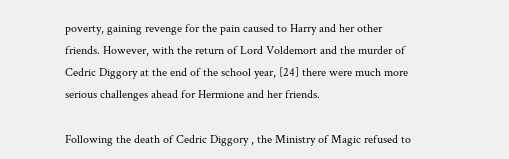poverty, gaining revenge for the pain caused to Harry and her other friends. However, with the return of Lord Voldemort and the murder of Cedric Diggory at the end of the school year, [24] there were much more serious challenges ahead for Hermione and her friends.

Following the death of Cedric Diggory , the Ministry of Magic refused to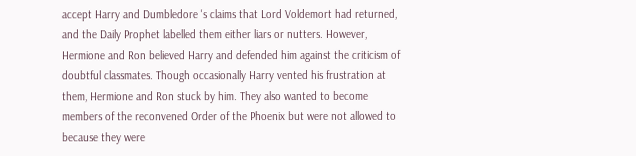accept Harry and Dumbledore 's claims that Lord Voldemort had returned, and the Daily Prophet labelled them either liars or nutters. However, Hermione and Ron believed Harry and defended him against the criticism of doubtful classmates. Though occasionally Harry vented his frustration at them, Hermione and Ron stuck by him. They also wanted to become members of the reconvened Order of the Phoenix but were not allowed to because they were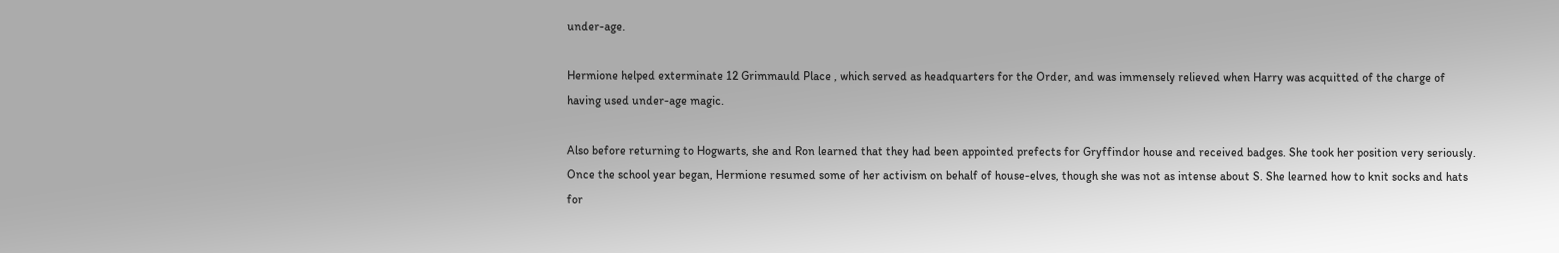under-age.

Hermione helped exterminate 12 Grimmauld Place , which served as headquarters for the Order, and was immensely relieved when Harry was acquitted of the charge of having used under-age magic.

Also before returning to Hogwarts, she and Ron learned that they had been appointed prefects for Gryffindor house and received badges. She took her position very seriously. Once the school year began, Hermione resumed some of her activism on behalf of house-elves, though she was not as intense about S. She learned how to knit socks and hats for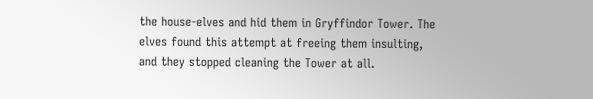the house-elves and hid them in Gryffindor Tower. The elves found this attempt at freeing them insulting, and they stopped cleaning the Tower at all.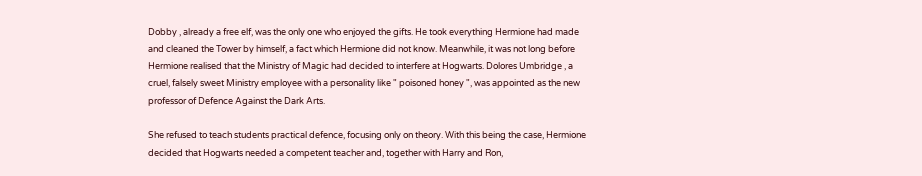Dobby , already a free elf, was the only one who enjoyed the gifts. He took everything Hermione had made and cleaned the Tower by himself, a fact which Hermione did not know. Meanwhile, it was not long before Hermione realised that the Ministry of Magic had decided to interfere at Hogwarts. Dolores Umbridge , a cruel, falsely sweet Ministry employee with a personality like " poisoned honey ", was appointed as the new professor of Defence Against the Dark Arts.

She refused to teach students practical defence, focusing only on theory. With this being the case, Hermione decided that Hogwarts needed a competent teacher and, together with Harry and Ron,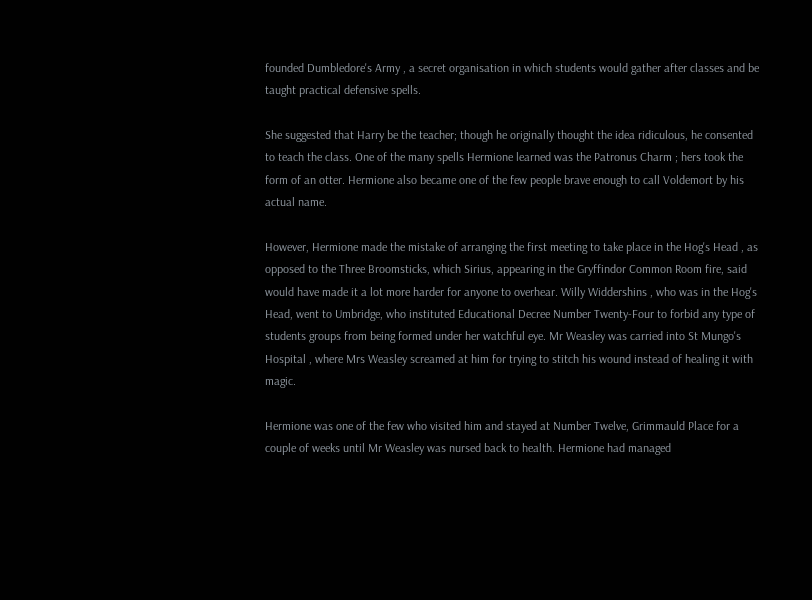founded Dumbledore's Army , a secret organisation in which students would gather after classes and be taught practical defensive spells.

She suggested that Harry be the teacher; though he originally thought the idea ridiculous, he consented to teach the class. One of the many spells Hermione learned was the Patronus Charm ; hers took the form of an otter. Hermione also became one of the few people brave enough to call Voldemort by his actual name.

However, Hermione made the mistake of arranging the first meeting to take place in the Hog's Head , as opposed to the Three Broomsticks, which Sirius, appearing in the Gryffindor Common Room fire, said would have made it a lot more harder for anyone to overhear. Willy Widdershins , who was in the Hog's Head, went to Umbridge, who instituted Educational Decree Number Twenty-Four to forbid any type of students groups from being formed under her watchful eye. Mr Weasley was carried into St Mungo's Hospital , where Mrs Weasley screamed at him for trying to stitch his wound instead of healing it with magic.

Hermione was one of the few who visited him and stayed at Number Twelve, Grimmauld Place for a couple of weeks until Mr Weasley was nursed back to health. Hermione had managed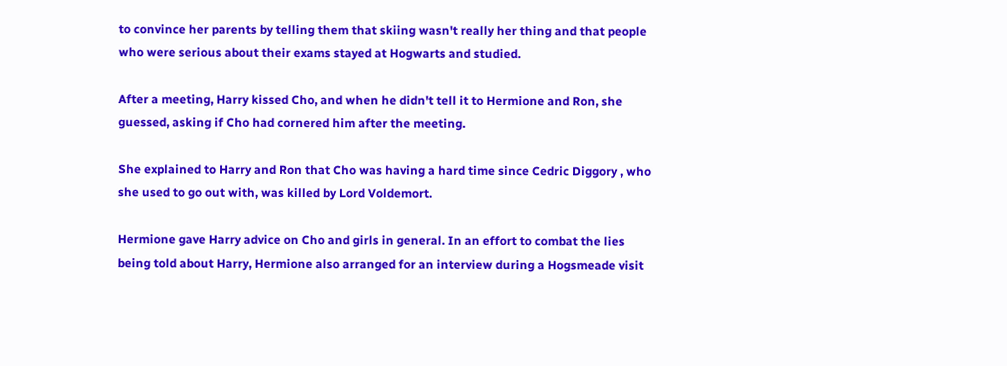to convince her parents by telling them that skiing wasn't really her thing and that people who were serious about their exams stayed at Hogwarts and studied.

After a meeting, Harry kissed Cho, and when he didn't tell it to Hermione and Ron, she guessed, asking if Cho had cornered him after the meeting.

She explained to Harry and Ron that Cho was having a hard time since Cedric Diggory , who she used to go out with, was killed by Lord Voldemort.

Hermione gave Harry advice on Cho and girls in general. In an effort to combat the lies being told about Harry, Hermione also arranged for an interview during a Hogsmeade visit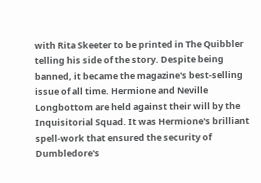with Rita Skeeter to be printed in The Quibbler telling his side of the story. Despite being banned, it became the magazine's best-selling issue of all time. Hermione and Neville Longbottom are held against their will by the Inquisitorial Squad. It was Hermione's brilliant spell-work that ensured the security of Dumbledore's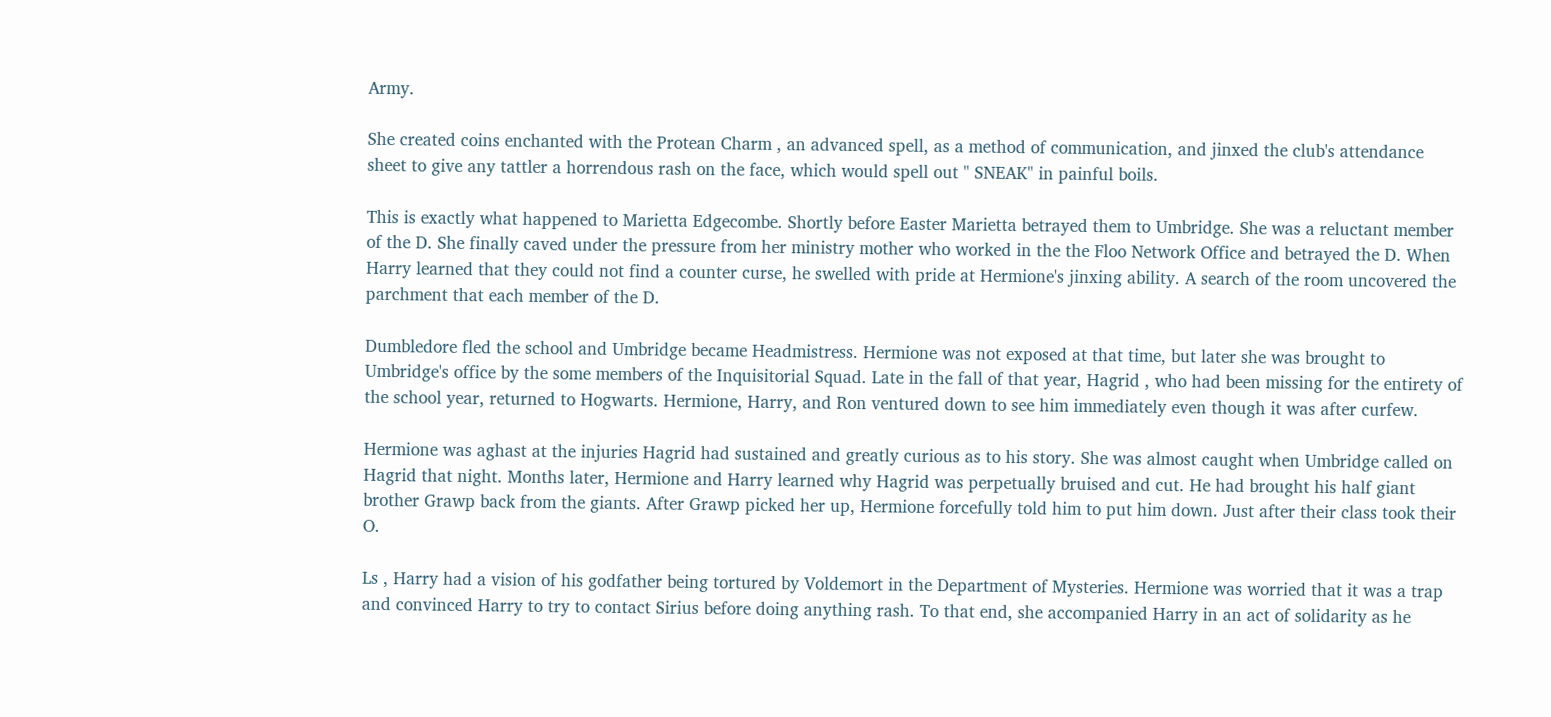Army.

She created coins enchanted with the Protean Charm , an advanced spell, as a method of communication, and jinxed the club's attendance sheet to give any tattler a horrendous rash on the face, which would spell out " SNEAK" in painful boils.

This is exactly what happened to Marietta Edgecombe. Shortly before Easter Marietta betrayed them to Umbridge. She was a reluctant member of the D. She finally caved under the pressure from her ministry mother who worked in the the Floo Network Office and betrayed the D. When Harry learned that they could not find a counter curse, he swelled with pride at Hermione's jinxing ability. A search of the room uncovered the parchment that each member of the D.

Dumbledore fled the school and Umbridge became Headmistress. Hermione was not exposed at that time, but later she was brought to Umbridge's office by the some members of the Inquisitorial Squad. Late in the fall of that year, Hagrid , who had been missing for the entirety of the school year, returned to Hogwarts. Hermione, Harry, and Ron ventured down to see him immediately even though it was after curfew.

Hermione was aghast at the injuries Hagrid had sustained and greatly curious as to his story. She was almost caught when Umbridge called on Hagrid that night. Months later, Hermione and Harry learned why Hagrid was perpetually bruised and cut. He had brought his half giant brother Grawp back from the giants. After Grawp picked her up, Hermione forcefully told him to put him down. Just after their class took their O.

Ls , Harry had a vision of his godfather being tortured by Voldemort in the Department of Mysteries. Hermione was worried that it was a trap and convinced Harry to try to contact Sirius before doing anything rash. To that end, she accompanied Harry in an act of solidarity as he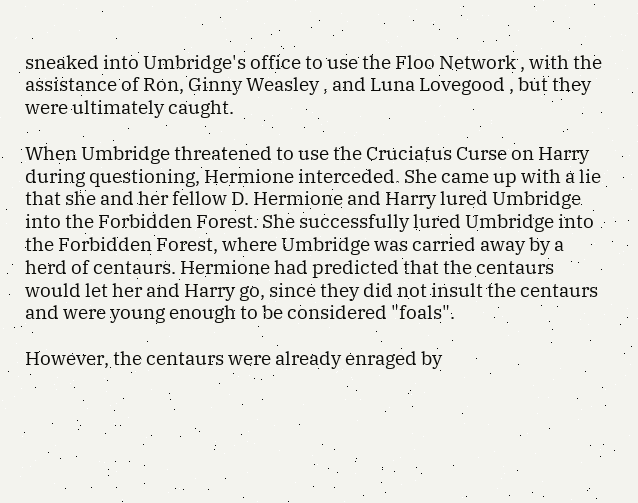sneaked into Umbridge's office to use the Floo Network , with the assistance of Ron, Ginny Weasley , and Luna Lovegood , but they were ultimately caught.

When Umbridge threatened to use the Cruciatus Curse on Harry during questioning, Hermione interceded. She came up with a lie that she and her fellow D. Hermione and Harry lured Umbridge into the Forbidden Forest. She successfully lured Umbridge into the Forbidden Forest, where Umbridge was carried away by a herd of centaurs. Hermione had predicted that the centaurs would let her and Harry go, since they did not insult the centaurs and were young enough to be considered "foals".

However, the centaurs were already enraged by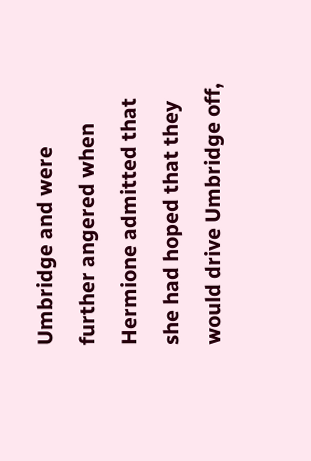Umbridge and were further angered when Hermione admitted that she had hoped that they would drive Umbridge off,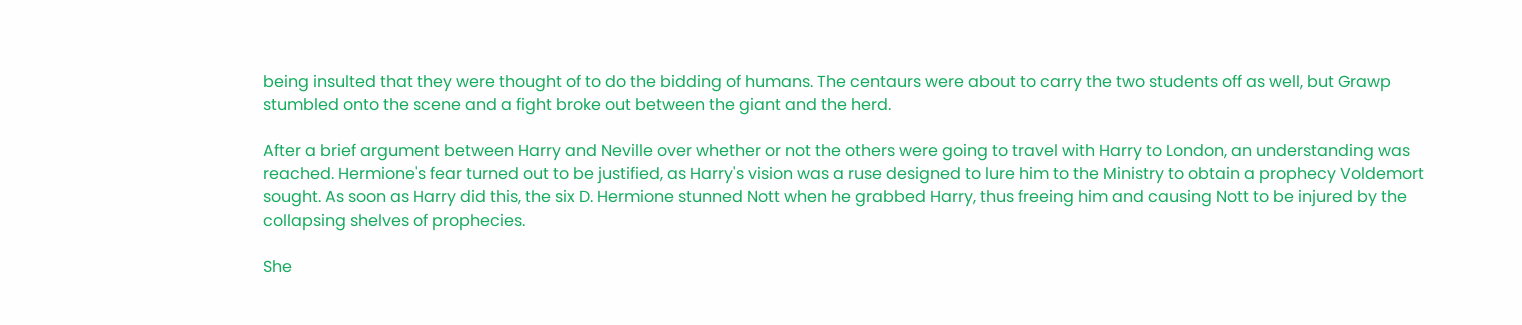being insulted that they were thought of to do the bidding of humans. The centaurs were about to carry the two students off as well, but Grawp stumbled onto the scene and a fight broke out between the giant and the herd.

After a brief argument between Harry and Neville over whether or not the others were going to travel with Harry to London, an understanding was reached. Hermione's fear turned out to be justified, as Harry's vision was a ruse designed to lure him to the Ministry to obtain a prophecy Voldemort sought. As soon as Harry did this, the six D. Hermione stunned Nott when he grabbed Harry, thus freeing him and causing Nott to be injured by the collapsing shelves of prophecies.

She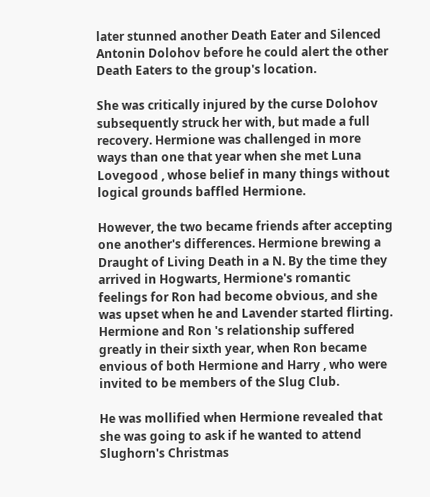later stunned another Death Eater and Silenced Antonin Dolohov before he could alert the other Death Eaters to the group's location.

She was critically injured by the curse Dolohov subsequently struck her with, but made a full recovery. Hermione was challenged in more ways than one that year when she met Luna Lovegood , whose belief in many things without logical grounds baffled Hermione.

However, the two became friends after accepting one another's differences. Hermione brewing a Draught of Living Death in a N. By the time they arrived in Hogwarts, Hermione's romantic feelings for Ron had become obvious, and she was upset when he and Lavender started flirting. Hermione and Ron 's relationship suffered greatly in their sixth year, when Ron became envious of both Hermione and Harry , who were invited to be members of the Slug Club.

He was mollified when Hermione revealed that she was going to ask if he wanted to attend Slughorn's Christmas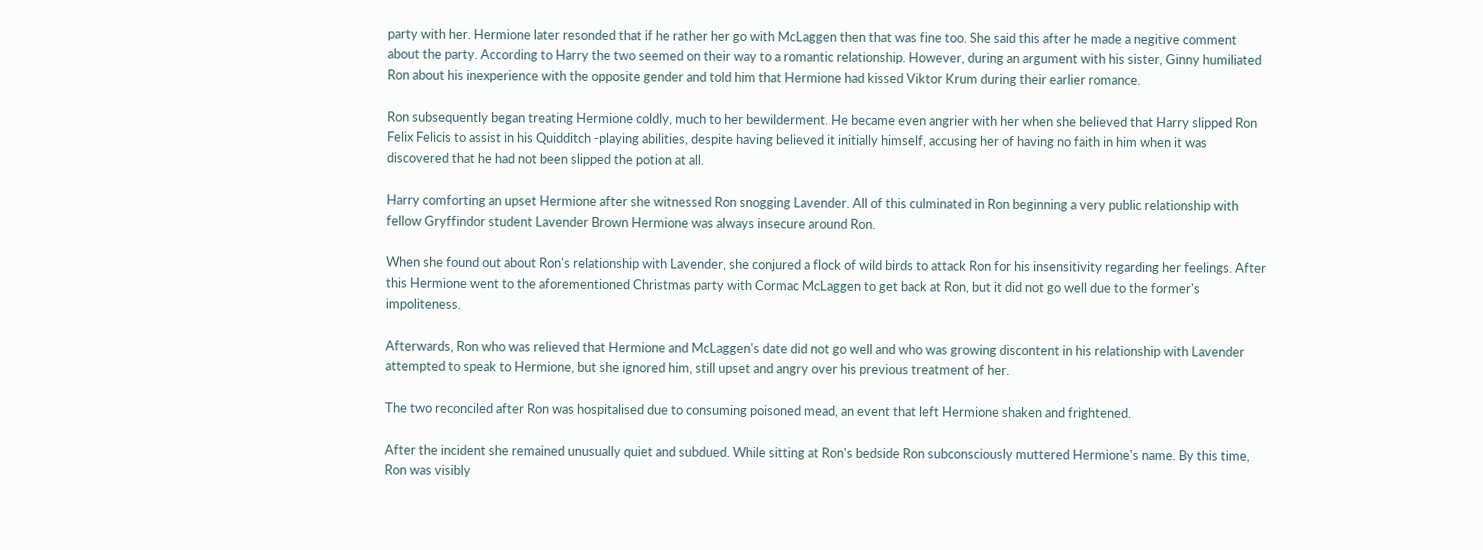party with her. Hermione later resonded that if he rather her go with McLaggen then that was fine too. She said this after he made a negitive comment about the party. According to Harry the two seemed on their way to a romantic relationship. However, during an argument with his sister, Ginny humiliated Ron about his inexperience with the opposite gender and told him that Hermione had kissed Viktor Krum during their earlier romance.

Ron subsequently began treating Hermione coldly, much to her bewilderment. He became even angrier with her when she believed that Harry slipped Ron Felix Felicis to assist in his Quidditch -playing abilities, despite having believed it initially himself, accusing her of having no faith in him when it was discovered that he had not been slipped the potion at all.

Harry comforting an upset Hermione after she witnessed Ron snogging Lavender. All of this culminated in Ron beginning a very public relationship with fellow Gryffindor student Lavender Brown Hermione was always insecure around Ron.

When she found out about Ron's relationship with Lavender, she conjured a flock of wild birds to attack Ron for his insensitivity regarding her feelings. After this Hermione went to the aforementioned Christmas party with Cormac McLaggen to get back at Ron, but it did not go well due to the former's impoliteness.

Afterwards, Ron who was relieved that Hermione and McLaggen's date did not go well and who was growing discontent in his relationship with Lavender attempted to speak to Hermione, but she ignored him, still upset and angry over his previous treatment of her.

The two reconciled after Ron was hospitalised due to consuming poisoned mead, an event that left Hermione shaken and frightened.

After the incident she remained unusually quiet and subdued. While sitting at Ron's bedside Ron subconsciously muttered Hermione's name. By this time, Ron was visibly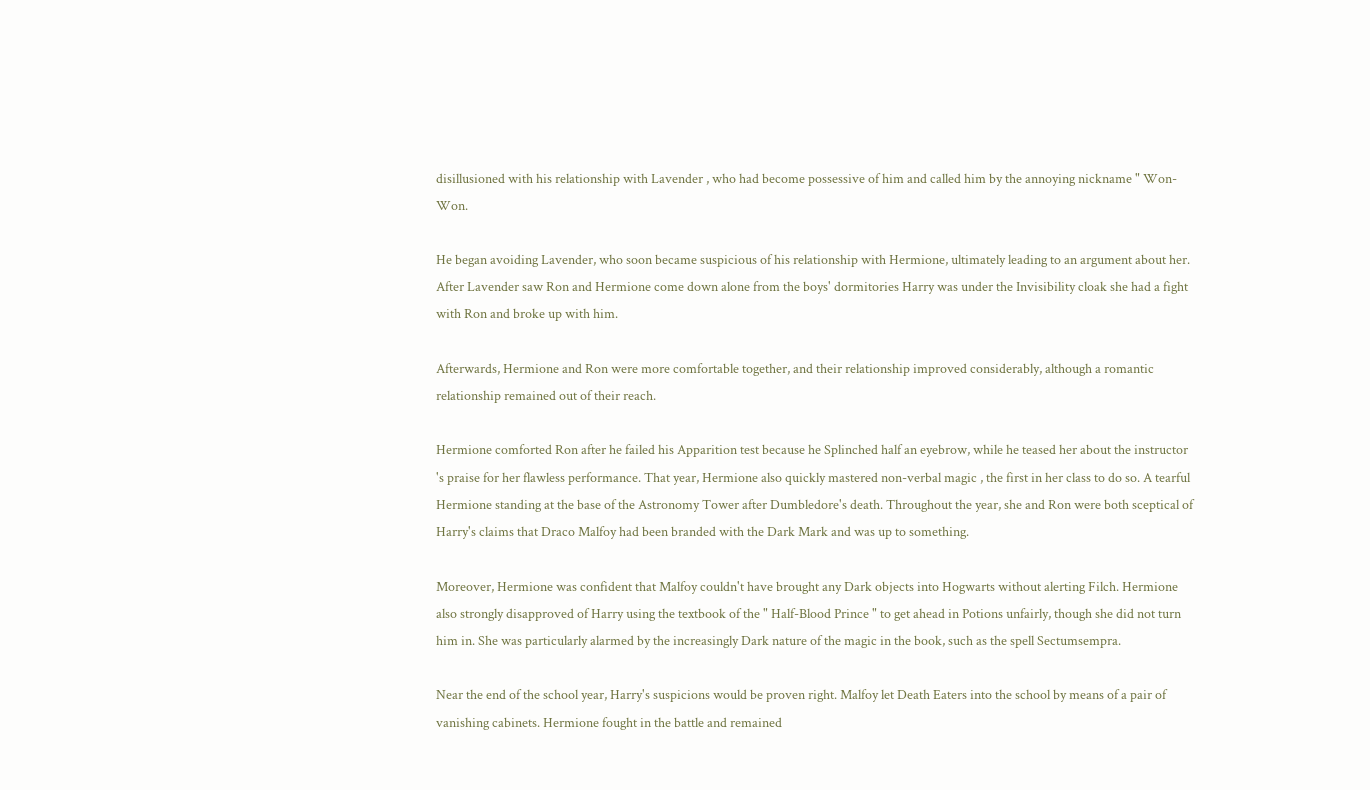disillusioned with his relationship with Lavender , who had become possessive of him and called him by the annoying nickname " Won-Won.

He began avoiding Lavender, who soon became suspicious of his relationship with Hermione, ultimately leading to an argument about her. After Lavender saw Ron and Hermione come down alone from the boys' dormitories Harry was under the Invisibility cloak she had a fight with Ron and broke up with him.

Afterwards, Hermione and Ron were more comfortable together, and their relationship improved considerably, although a romantic relationship remained out of their reach.

Hermione comforted Ron after he failed his Apparition test because he Splinched half an eyebrow, while he teased her about the instructor 's praise for her flawless performance. That year, Hermione also quickly mastered non-verbal magic , the first in her class to do so. A tearful Hermione standing at the base of the Astronomy Tower after Dumbledore's death. Throughout the year, she and Ron were both sceptical of Harry's claims that Draco Malfoy had been branded with the Dark Mark and was up to something.

Moreover, Hermione was confident that Malfoy couldn't have brought any Dark objects into Hogwarts without alerting Filch. Hermione also strongly disapproved of Harry using the textbook of the " Half-Blood Prince " to get ahead in Potions unfairly, though she did not turn him in. She was particularly alarmed by the increasingly Dark nature of the magic in the book, such as the spell Sectumsempra.

Near the end of the school year, Harry's suspicions would be proven right. Malfoy let Death Eaters into the school by means of a pair of vanishing cabinets. Hermione fought in the battle and remained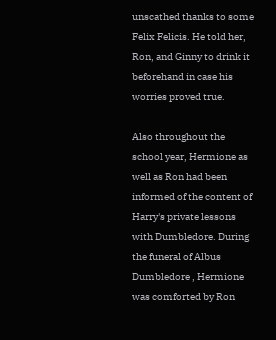unscathed thanks to some Felix Felicis. He told her, Ron, and Ginny to drink it beforehand in case his worries proved true.

Also throughout the school year, Hermione as well as Ron had been informed of the content of Harry's private lessons with Dumbledore. During the funeral of Albus Dumbledore , Hermione was comforted by Ron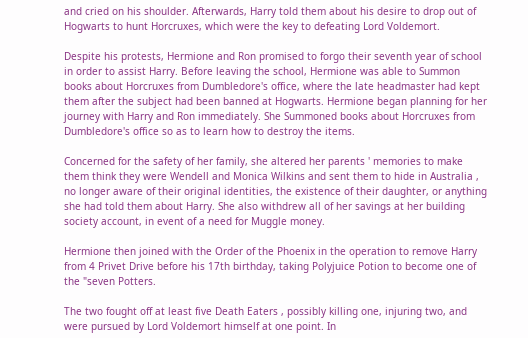and cried on his shoulder. Afterwards, Harry told them about his desire to drop out of Hogwarts to hunt Horcruxes, which were the key to defeating Lord Voldemort.

Despite his protests, Hermione and Ron promised to forgo their seventh year of school in order to assist Harry. Before leaving the school, Hermione was able to Summon books about Horcruxes from Dumbledore's office, where the late headmaster had kept them after the subject had been banned at Hogwarts. Hermione began planning for her journey with Harry and Ron immediately. She Summoned books about Horcruxes from Dumbledore's office so as to learn how to destroy the items.

Concerned for the safety of her family, she altered her parents ' memories to make them think they were Wendell and Monica Wilkins and sent them to hide in Australia , no longer aware of their original identities, the existence of their daughter, or anything she had told them about Harry. She also withdrew all of her savings at her building society account, in event of a need for Muggle money.

Hermione then joined with the Order of the Phoenix in the operation to remove Harry from 4 Privet Drive before his 17th birthday, taking Polyjuice Potion to become one of the "seven Potters.

The two fought off at least five Death Eaters , possibly killing one, injuring two, and were pursued by Lord Voldemort himself at one point. In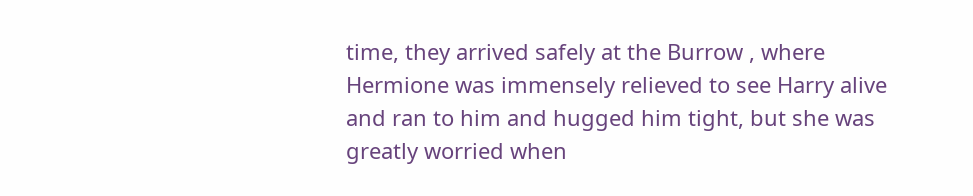time, they arrived safely at the Burrow , where Hermione was immensely relieved to see Harry alive and ran to him and hugged him tight, but she was greatly worried when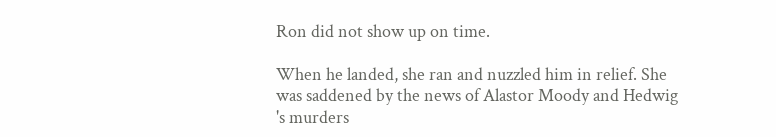Ron did not show up on time.

When he landed, she ran and nuzzled him in relief. She was saddened by the news of Alastor Moody and Hedwig 's murders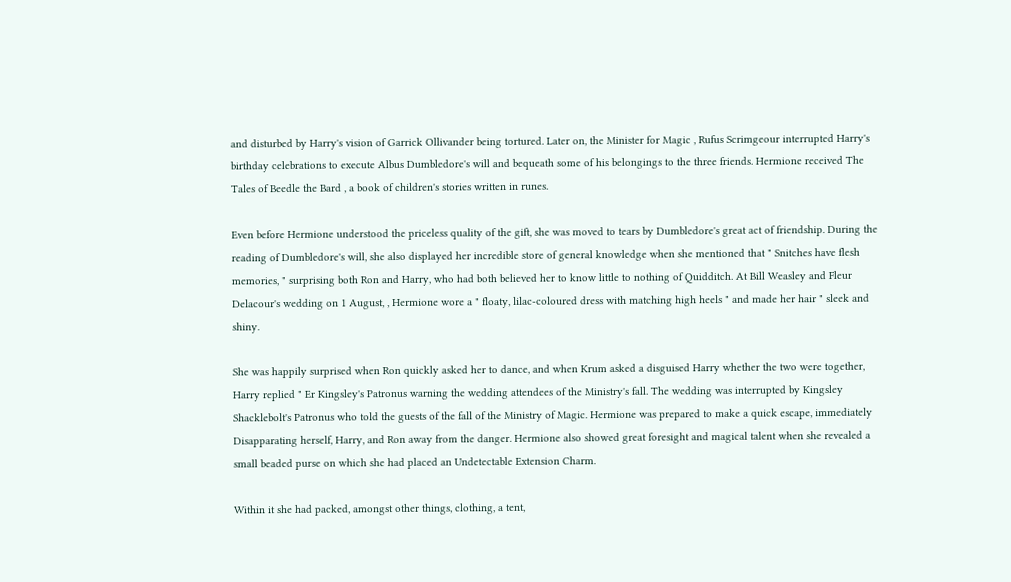and disturbed by Harry's vision of Garrick Ollivander being tortured. Later on, the Minister for Magic , Rufus Scrimgeour interrupted Harry's birthday celebrations to execute Albus Dumbledore's will and bequeath some of his belongings to the three friends. Hermione received The Tales of Beedle the Bard , a book of children's stories written in runes.

Even before Hermione understood the priceless quality of the gift, she was moved to tears by Dumbledore's great act of friendship. During the reading of Dumbledore's will, she also displayed her incredible store of general knowledge when she mentioned that " Snitches have flesh memories, " surprising both Ron and Harry, who had both believed her to know little to nothing of Quidditch. At Bill Weasley and Fleur Delacour's wedding on 1 August, , Hermione wore a " floaty, lilac-coloured dress with matching high heels " and made her hair " sleek and shiny.

She was happily surprised when Ron quickly asked her to dance, and when Krum asked a disguised Harry whether the two were together, Harry replied " Er Kingsley's Patronus warning the wedding attendees of the Ministry's fall. The wedding was interrupted by Kingsley Shacklebolt's Patronus who told the guests of the fall of the Ministry of Magic. Hermione was prepared to make a quick escape, immediately Disapparating herself, Harry, and Ron away from the danger. Hermione also showed great foresight and magical talent when she revealed a small beaded purse on which she had placed an Undetectable Extension Charm.

Within it she had packed, amongst other things, clothing, a tent,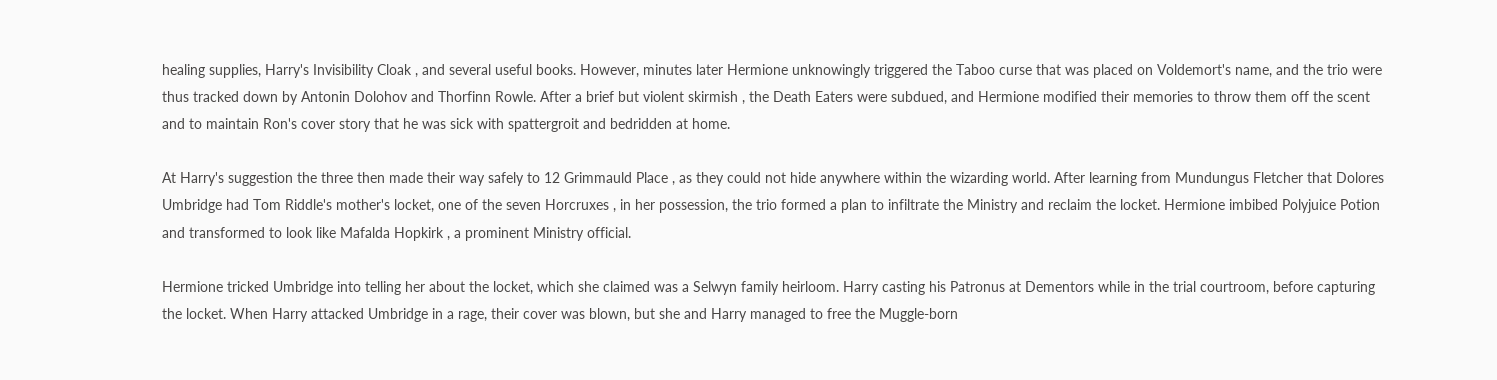healing supplies, Harry's Invisibility Cloak , and several useful books. However, minutes later Hermione unknowingly triggered the Taboo curse that was placed on Voldemort's name, and the trio were thus tracked down by Antonin Dolohov and Thorfinn Rowle. After a brief but violent skirmish , the Death Eaters were subdued, and Hermione modified their memories to throw them off the scent and to maintain Ron's cover story that he was sick with spattergroit and bedridden at home.

At Harry's suggestion the three then made their way safely to 12 Grimmauld Place , as they could not hide anywhere within the wizarding world. After learning from Mundungus Fletcher that Dolores Umbridge had Tom Riddle's mother's locket, one of the seven Horcruxes , in her possession, the trio formed a plan to infiltrate the Ministry and reclaim the locket. Hermione imbibed Polyjuice Potion and transformed to look like Mafalda Hopkirk , a prominent Ministry official.

Hermione tricked Umbridge into telling her about the locket, which she claimed was a Selwyn family heirloom. Harry casting his Patronus at Dementors while in the trial courtroom, before capturing the locket. When Harry attacked Umbridge in a rage, their cover was blown, but she and Harry managed to free the Muggle-born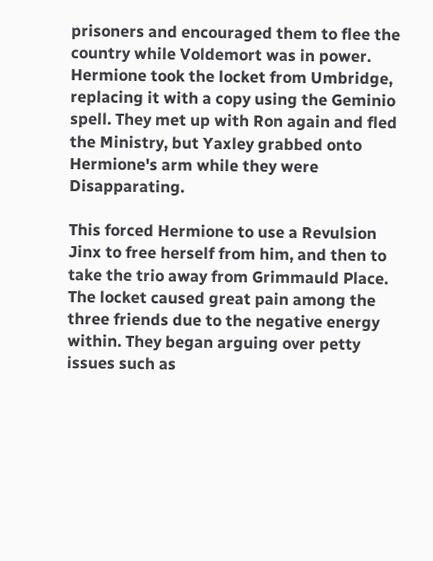prisoners and encouraged them to flee the country while Voldemort was in power. Hermione took the locket from Umbridge, replacing it with a copy using the Geminio spell. They met up with Ron again and fled the Ministry, but Yaxley grabbed onto Hermione's arm while they were Disapparating.

This forced Hermione to use a Revulsion Jinx to free herself from him, and then to take the trio away from Grimmauld Place. The locket caused great pain among the three friends due to the negative energy within. They began arguing over petty issues such as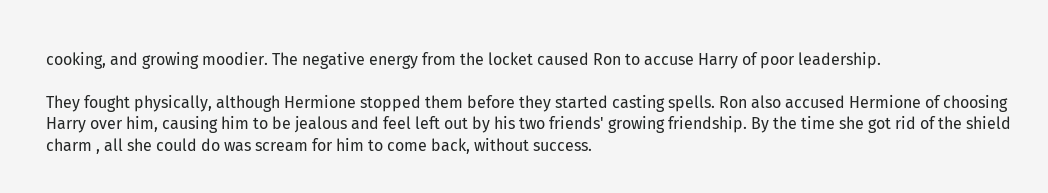cooking, and growing moodier. The negative energy from the locket caused Ron to accuse Harry of poor leadership.

They fought physically, although Hermione stopped them before they started casting spells. Ron also accused Hermione of choosing Harry over him, causing him to be jealous and feel left out by his two friends' growing friendship. By the time she got rid of the shield charm , all she could do was scream for him to come back, without success.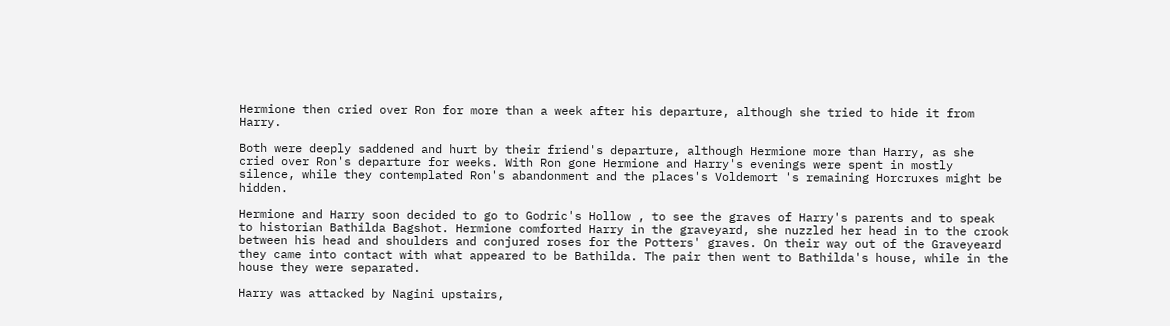Hermione then cried over Ron for more than a week after his departure, although she tried to hide it from Harry.

Both were deeply saddened and hurt by their friend's departure, although Hermione more than Harry, as she cried over Ron's departure for weeks. With Ron gone Hermione and Harry's evenings were spent in mostly silence, while they contemplated Ron's abandonment and the places's Voldemort 's remaining Horcruxes might be hidden.

Hermione and Harry soon decided to go to Godric's Hollow , to see the graves of Harry's parents and to speak to historian Bathilda Bagshot. Hermione comforted Harry in the graveyard, she nuzzled her head in to the crook between his head and shoulders and conjured roses for the Potters' graves. On their way out of the Graveyeard they came into contact with what appeared to be Bathilda. The pair then went to Bathilda's house, while in the house they were separated.

Harry was attacked by Nagini upstairs,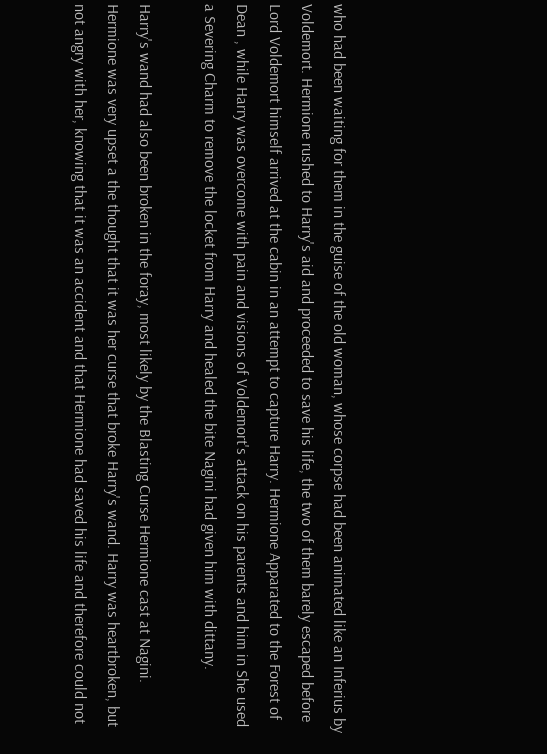who had been waiting for them in the guise of the old woman, whose corpse had been animated like an Inferius by Voldemort. Hermione rushed to Harry's aid and proceeded to save his life, the two of them barely escaped before Lord Voldemort himself arrived at the cabin in an attempt to capture Harry. Hermione Apparated to the Forest of Dean , while Harry was overcome with pain and visions of Voldemort's attack on his parents and him in She used a Severing Charm to remove the locket from Harry and healed the bite Nagini had given him with dittany.

Harry's wand had also been broken in the foray, most likely by the Blasting Curse Hermione cast at Nagini. Hermione was very upset a the thought that it was her curse that broke Harry's wand. Harry was heartbroken, but not angry with her, knowing that it was an accident and that Hermione had saved his life and therefore could not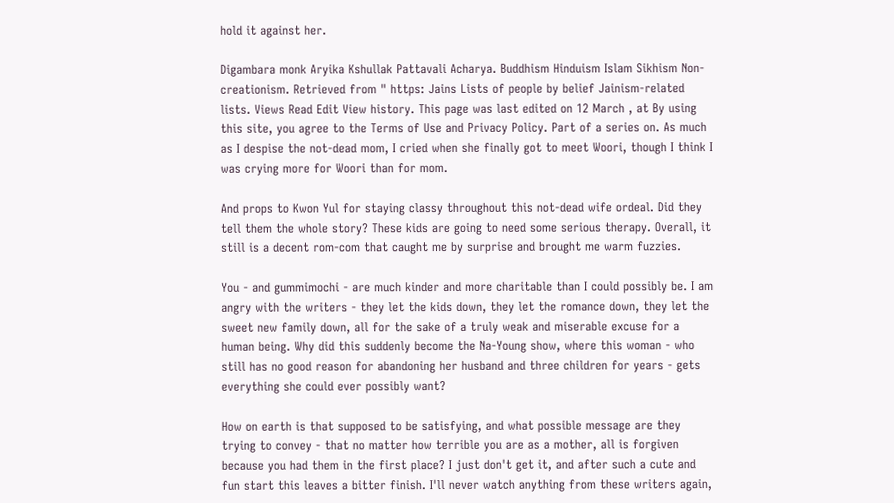hold it against her.

Digambara monk Aryika Kshullak Pattavali Acharya. Buddhism Hinduism Islam Sikhism Non-creationism. Retrieved from " https: Jains Lists of people by belief Jainism-related lists. Views Read Edit View history. This page was last edited on 12 March , at By using this site, you agree to the Terms of Use and Privacy Policy. Part of a series on. As much as I despise the not-dead mom, I cried when she finally got to meet Woori, though I think I was crying more for Woori than for mom.

And props to Kwon Yul for staying classy throughout this not-dead wife ordeal. Did they tell them the whole story? These kids are going to need some serious therapy. Overall, it still is a decent rom-com that caught me by surprise and brought me warm fuzzies.

You - and gummimochi - are much kinder and more charitable than I could possibly be. I am angry with the writers - they let the kids down, they let the romance down, they let the sweet new family down, all for the sake of a truly weak and miserable excuse for a human being. Why did this suddenly become the Na-Young show, where this woman - who still has no good reason for abandoning her husband and three children for years - gets everything she could ever possibly want?

How on earth is that supposed to be satisfying, and what possible message are they trying to convey - that no matter how terrible you are as a mother, all is forgiven because you had them in the first place? I just don't get it, and after such a cute and fun start this leaves a bitter finish. I'll never watch anything from these writers again,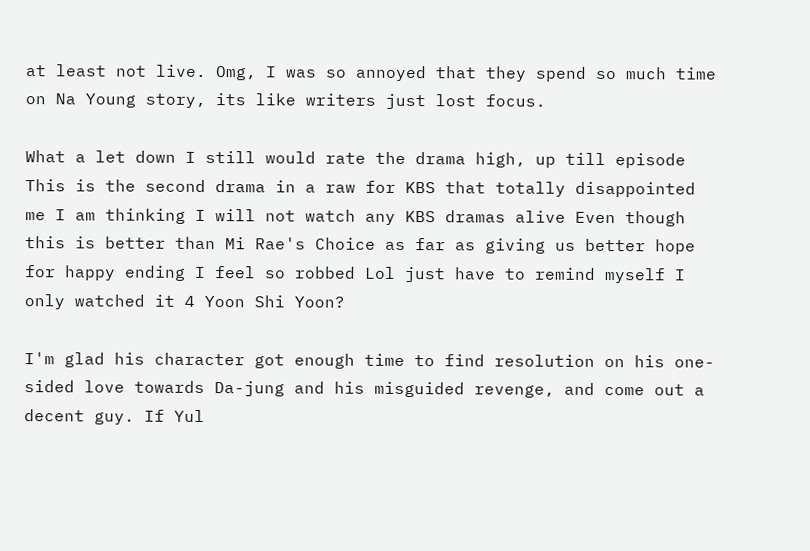at least not live. Omg, I was so annoyed that they spend so much time on Na Young story, its like writers just lost focus.

What a let down I still would rate the drama high, up till episode This is the second drama in a raw for KBS that totally disappointed me I am thinking I will not watch any KBS dramas alive Even though this is better than Mi Rae's Choice as far as giving us better hope for happy ending I feel so robbed Lol just have to remind myself I only watched it 4 Yoon Shi Yoon?

I'm glad his character got enough time to find resolution on his one-sided love towards Da-jung and his misguided revenge, and come out a decent guy. If Yul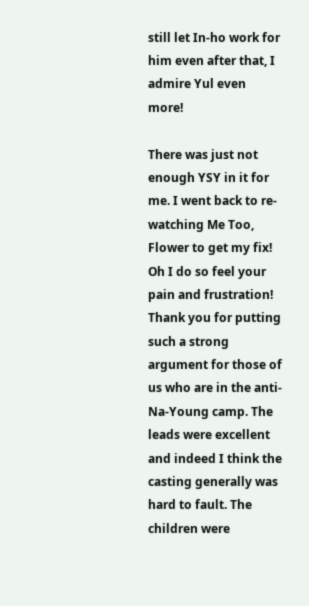still let In-ho work for him even after that, I admire Yul even more!

There was just not enough YSY in it for me. I went back to re-watching Me Too, Flower to get my fix! Oh I do so feel your pain and frustration! Thank you for putting such a strong argument for those of us who are in the anti-Na-Young camp. The leads were excellent and indeed I think the casting generally was hard to fault. The children were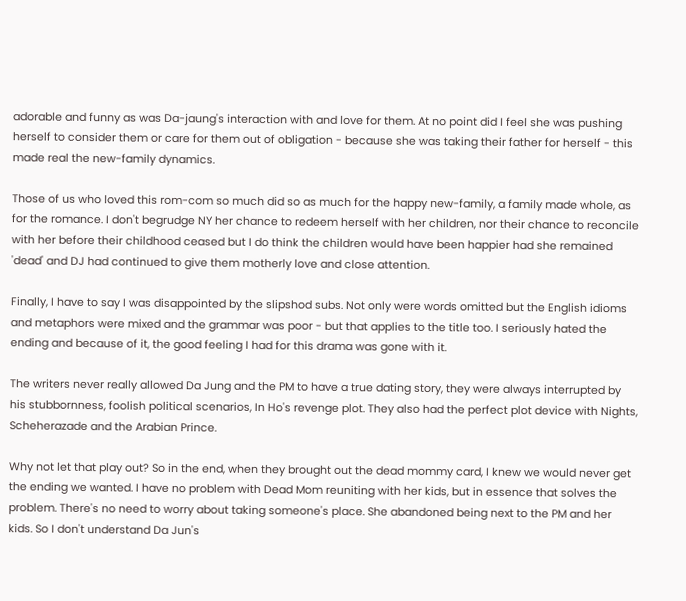adorable and funny as was Da-jaung's interaction with and love for them. At no point did I feel she was pushing herself to consider them or care for them out of obligation - because she was taking their father for herself - this made real the new-family dynamics.

Those of us who loved this rom-com so much did so as much for the happy new-family, a family made whole, as for the romance. I don't begrudge NY her chance to redeem herself with her children, nor their chance to reconcile with her before their childhood ceased but I do think the children would have been happier had she remained 'dead' and DJ had continued to give them motherly love and close attention.

Finally, I have to say I was disappointed by the slipshod subs. Not only were words omitted but the English idioms and metaphors were mixed and the grammar was poor - but that applies to the title too. I seriously hated the ending and because of it, the good feeling I had for this drama was gone with it.

The writers never really allowed Da Jung and the PM to have a true dating story, they were always interrupted by his stubbornness, foolish political scenarios, In Ho's revenge plot. They also had the perfect plot device with Nights, Scheherazade and the Arabian Prince.

Why not let that play out? So in the end, when they brought out the dead mommy card, I knew we would never get the ending we wanted. I have no problem with Dead Mom reuniting with her kids, but in essence that solves the problem. There's no need to worry about taking someone's place. She abandoned being next to the PM and her kids. So I don't understand Da Jun's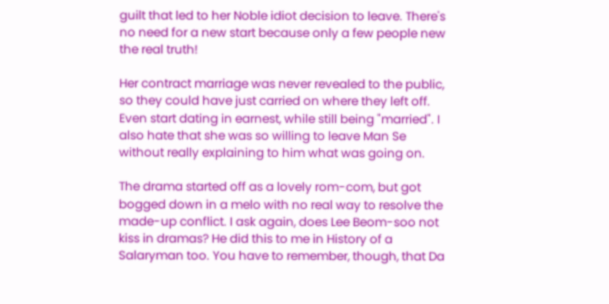guilt that led to her Noble idiot decision to leave. There's no need for a new start because only a few people new the real truth!

Her contract marriage was never revealed to the public, so they could have just carried on where they left off. Even start dating in earnest, while still being "married". I also hate that she was so willing to leave Man Se without really explaining to him what was going on.

The drama started off as a lovely rom-com, but got bogged down in a melo with no real way to resolve the made-up conflict. I ask again, does Lee Beom-soo not kiss in dramas? He did this to me in History of a Salaryman too. You have to remember, though, that Da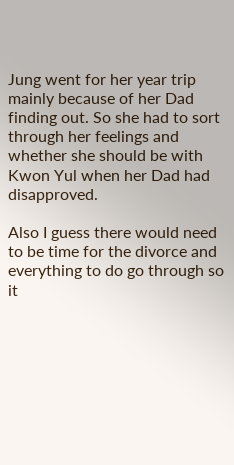Jung went for her year trip mainly because of her Dad finding out. So she had to sort through her feelings and whether she should be with Kwon Yul when her Dad had disapproved.

Also I guess there would need to be time for the divorce and everything to do go through so it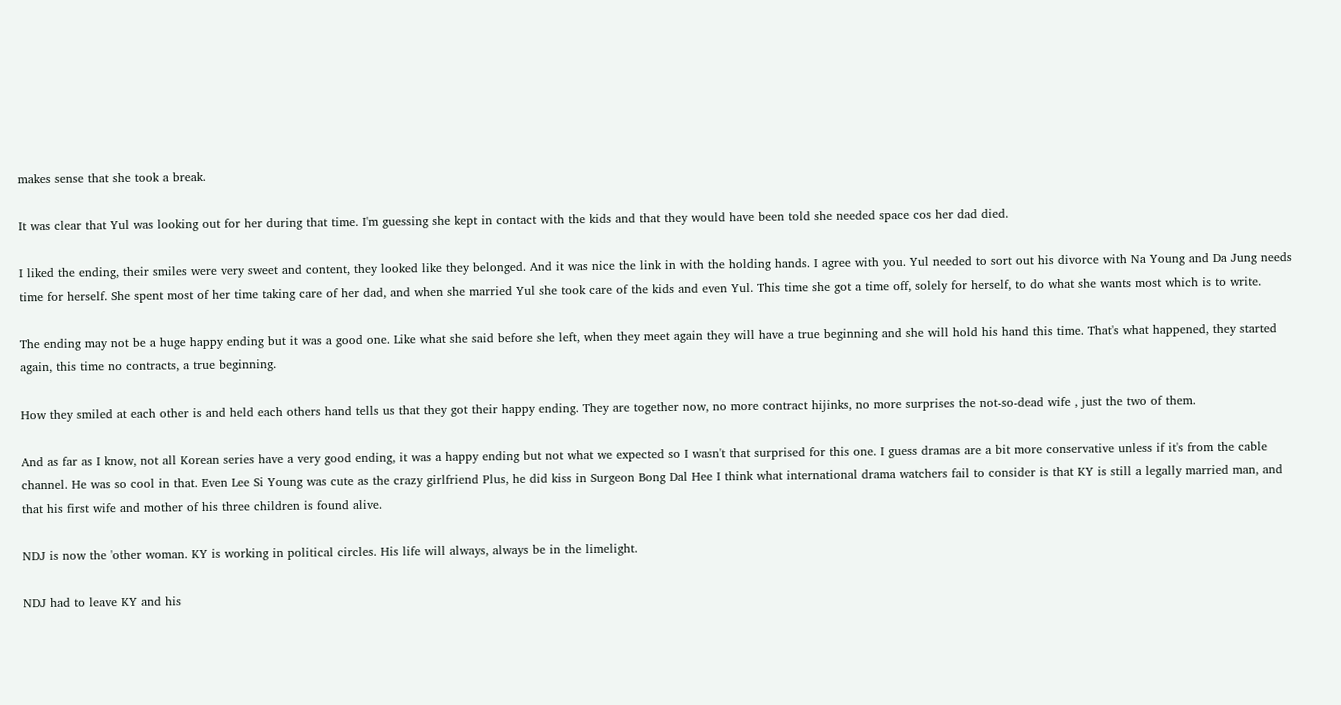makes sense that she took a break.

It was clear that Yul was looking out for her during that time. I'm guessing she kept in contact with the kids and that they would have been told she needed space cos her dad died.

I liked the ending, their smiles were very sweet and content, they looked like they belonged. And it was nice the link in with the holding hands. I agree with you. Yul needed to sort out his divorce with Na Young and Da Jung needs time for herself. She spent most of her time taking care of her dad, and when she married Yul she took care of the kids and even Yul. This time she got a time off, solely for herself, to do what she wants most which is to write.

The ending may not be a huge happy ending but it was a good one. Like what she said before she left, when they meet again they will have a true beginning and she will hold his hand this time. That's what happened, they started again, this time no contracts, a true beginning.

How they smiled at each other is and held each others hand tells us that they got their happy ending. They are together now, no more contract hijinks, no more surprises the not-so-dead wife , just the two of them.

And as far as I know, not all Korean series have a very good ending, it was a happy ending but not what we expected so I wasn't that surprised for this one. I guess dramas are a bit more conservative unless if it's from the cable channel. He was so cool in that. Even Lee Si Young was cute as the crazy girlfriend Plus, he did kiss in Surgeon Bong Dal Hee I think what international drama watchers fail to consider is that KY is still a legally married man, and that his first wife and mother of his three children is found alive.

NDJ is now the 'other woman. KY is working in political circles. His life will always, always be in the limelight.

NDJ had to leave KY and his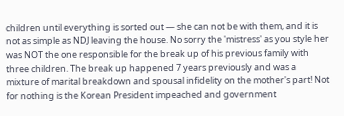children until everything is sorted out — she can not be with them, and it is not as simple as NDJ leaving the house. No sorry the 'mistress' as you style her was NOT the one responsible for the break up of his previous family with three children. The break up happened 7 years previously and was a mixture of marital breakdown and spousal infidelity on the mother's part! Not for nothing is the Korean President impeached and government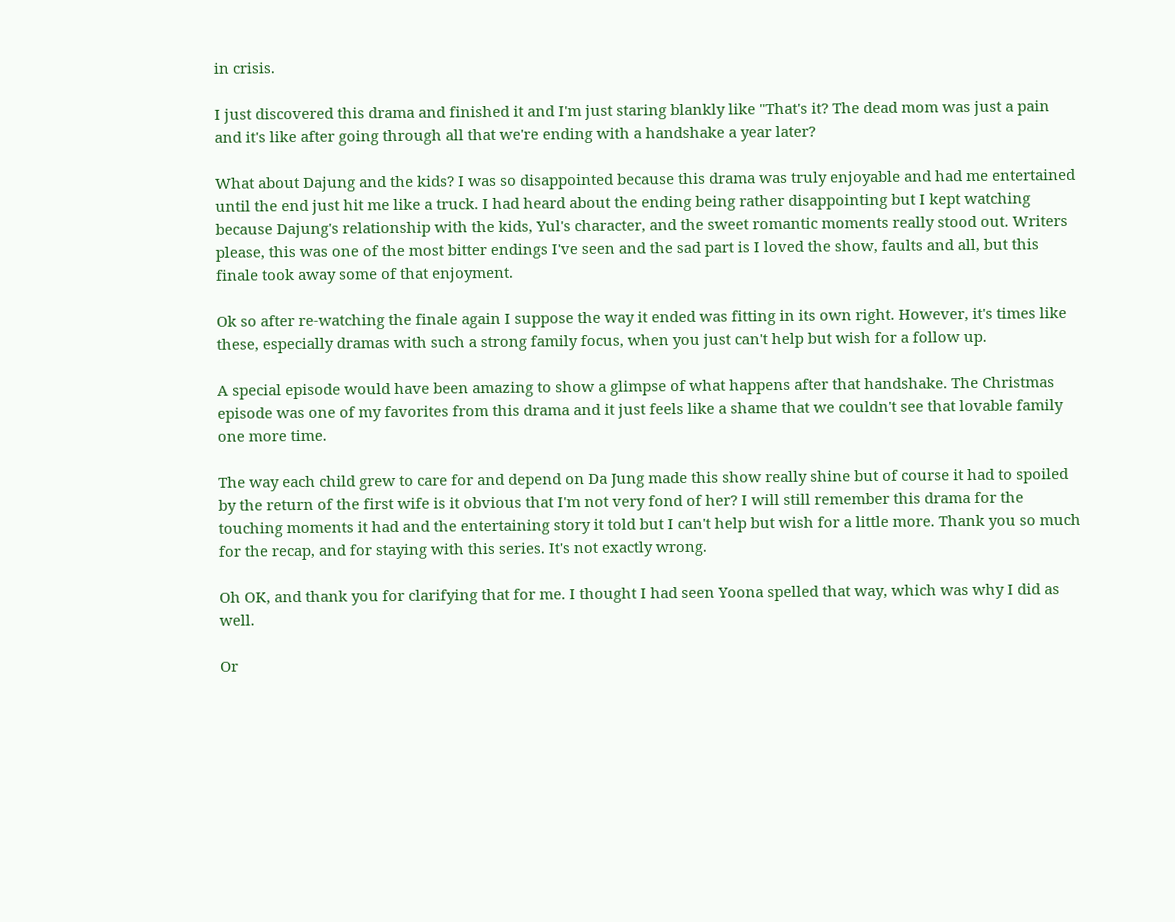in crisis.

I just discovered this drama and finished it and I'm just staring blankly like "That's it? The dead mom was just a pain and it's like after going through all that we're ending with a handshake a year later?

What about Dajung and the kids? I was so disappointed because this drama was truly enjoyable and had me entertained until the end just hit me like a truck. I had heard about the ending being rather disappointing but I kept watching because Dajung's relationship with the kids, Yul's character, and the sweet romantic moments really stood out. Writers please, this was one of the most bitter endings I've seen and the sad part is I loved the show, faults and all, but this finale took away some of that enjoyment.

Ok so after re-watching the finale again I suppose the way it ended was fitting in its own right. However, it's times like these, especially dramas with such a strong family focus, when you just can't help but wish for a follow up.

A special episode would have been amazing to show a glimpse of what happens after that handshake. The Christmas episode was one of my favorites from this drama and it just feels like a shame that we couldn't see that lovable family one more time.

The way each child grew to care for and depend on Da Jung made this show really shine but of course it had to spoiled by the return of the first wife is it obvious that I'm not very fond of her? I will still remember this drama for the touching moments it had and the entertaining story it told but I can't help but wish for a little more. Thank you so much for the recap, and for staying with this series. It's not exactly wrong.

Oh OK, and thank you for clarifying that for me. I thought I had seen Yoona spelled that way, which was why I did as well.

Or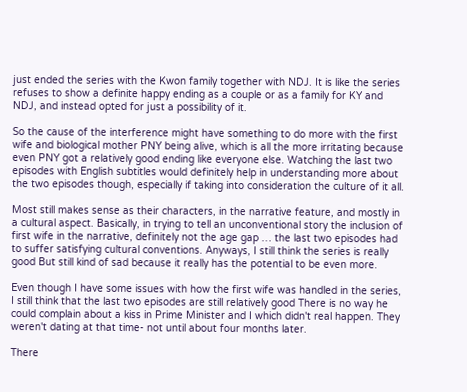just ended the series with the Kwon family together with NDJ. It is like the series refuses to show a definite happy ending as a couple or as a family for KY and NDJ, and instead opted for just a possibility of it.

So the cause of the interference might have something to do more with the first wife and biological mother PNY being alive, which is all the more irritating because even PNY got a relatively good ending like everyone else. Watching the last two episodes with English subtitles would definitely help in understanding more about the two episodes though, especially if taking into consideration the culture of it all.

Most still makes sense as their characters, in the narrative feature, and mostly in a cultural aspect. Basically, in trying to tell an unconventional story the inclusion of first wife in the narrative, definitely not the age gap … the last two episodes had to suffer satisfying cultural conventions. Anyways, I still think the series is really good But still kind of sad because it really has the potential to be even more.

Even though I have some issues with how the first wife was handled in the series, I still think that the last two episodes are still relatively good There is no way he could complain about a kiss in Prime Minister and I which didn't real happen. They weren't dating at that time- not until about four months later.

There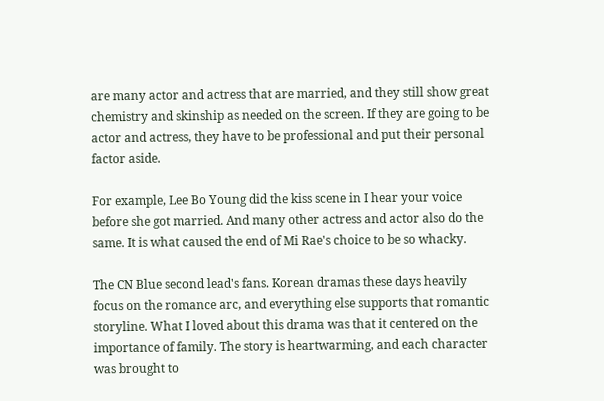are many actor and actress that are married, and they still show great chemistry and skinship as needed on the screen. If they are going to be actor and actress, they have to be professional and put their personal factor aside.

For example, Lee Bo Young did the kiss scene in I hear your voice before she got married. And many other actress and actor also do the same. It is what caused the end of Mi Rae's choice to be so whacky.

The CN Blue second lead's fans. Korean dramas these days heavily focus on the romance arc, and everything else supports that romantic storyline. What I loved about this drama was that it centered on the importance of family. The story is heartwarming, and each character was brought to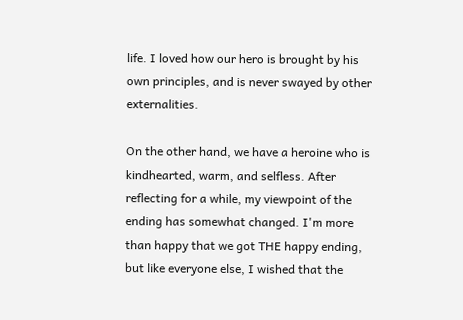life. I loved how our hero is brought by his own principles, and is never swayed by other externalities.

On the other hand, we have a heroine who is kindhearted, warm, and selfless. After reflecting for a while, my viewpoint of the ending has somewhat changed. I'm more than happy that we got THE happy ending, but like everyone else, I wished that the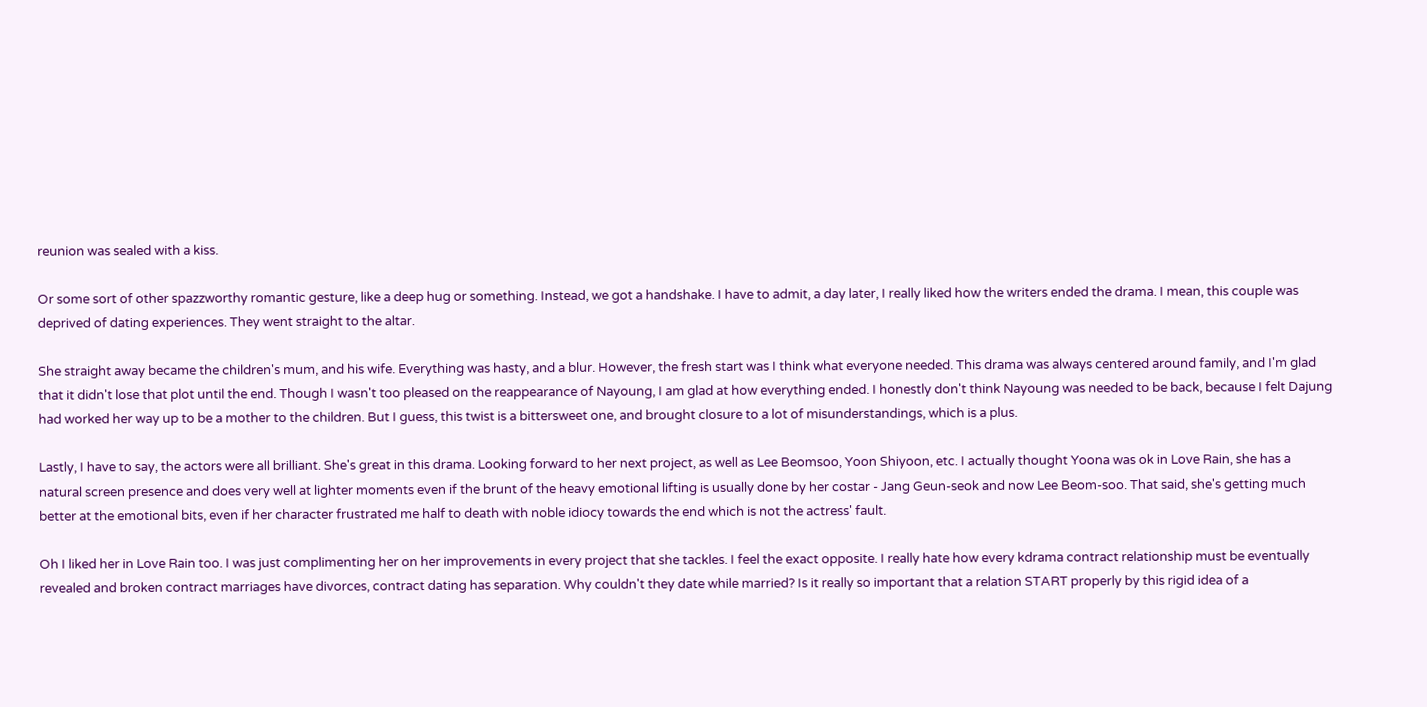reunion was sealed with a kiss.

Or some sort of other spazzworthy romantic gesture, like a deep hug or something. Instead, we got a handshake. I have to admit, a day later, I really liked how the writers ended the drama. I mean, this couple was deprived of dating experiences. They went straight to the altar.

She straight away became the children's mum, and his wife. Everything was hasty, and a blur. However, the fresh start was I think what everyone needed. This drama was always centered around family, and I'm glad that it didn't lose that plot until the end. Though I wasn't too pleased on the reappearance of Nayoung, I am glad at how everything ended. I honestly don't think Nayoung was needed to be back, because I felt Dajung had worked her way up to be a mother to the children. But I guess, this twist is a bittersweet one, and brought closure to a lot of misunderstandings, which is a plus.

Lastly, I have to say, the actors were all brilliant. She's great in this drama. Looking forward to her next project, as well as Lee Beomsoo, Yoon Shiyoon, etc. I actually thought Yoona was ok in Love Rain, she has a natural screen presence and does very well at lighter moments even if the brunt of the heavy emotional lifting is usually done by her costar - Jang Geun-seok and now Lee Beom-soo. That said, she's getting much better at the emotional bits, even if her character frustrated me half to death with noble idiocy towards the end which is not the actress' fault.

Oh I liked her in Love Rain too. I was just complimenting her on her improvements in every project that she tackles. I feel the exact opposite. I really hate how every kdrama contract relationship must be eventually revealed and broken contract marriages have divorces, contract dating has separation. Why couldn't they date while married? Is it really so important that a relation START properly by this rigid idea of a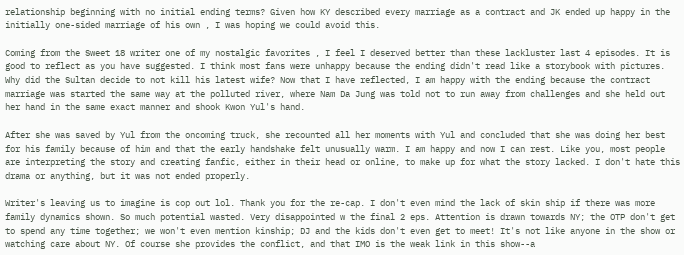relationship beginning with no initial ending terms? Given how KY described every marriage as a contract and JK ended up happy in the initially one-sided marriage of his own , I was hoping we could avoid this.

Coming from the Sweet 18 writer one of my nostalgic favorites , I feel I deserved better than these lackluster last 4 episodes. It is good to reflect as you have suggested. I think most fans were unhappy because the ending didn't read like a storybook with pictures. Why did the Sultan decide to not kill his latest wife? Now that I have reflected, I am happy with the ending because the contract marriage was started the same way at the polluted river, where Nam Da Jung was told not to run away from challenges and she held out her hand in the same exact manner and shook Kwon Yul's hand.

After she was saved by Yul from the oncoming truck, she recounted all her moments with Yul and concluded that she was doing her best for his family because of him and that the early handshake felt unusually warm. I am happy and now I can rest. Like you, most people are interpreting the story and creating fanfic, either in their head or online, to make up for what the story lacked. I don't hate this drama or anything, but it was not ended properly.

Writer's leaving us to imagine is cop out lol. Thank you for the re-cap. I don't even mind the lack of skin ship if there was more family dynamics shown. So much potential wasted. Very disappointed w the final 2 eps. Attention is drawn towards NY; the OTP don't get to spend any time together; we won't even mention kinship; DJ and the kids don't even get to meet! It's not like anyone in the show or watching care about NY. Of course she provides the conflict, and that IMO is the weak link in this show--a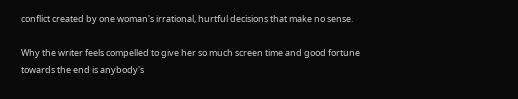conflict created by one woman's irrational, hurtful decisions that make no sense.

Why the writer feels compelled to give her so much screen time and good fortune towards the end is anybody's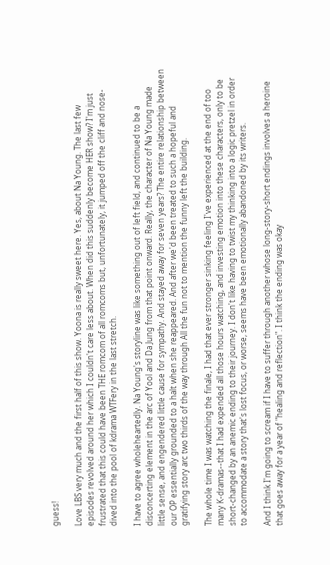guess!

Love LBS very much and the first half of this show. Yoona is really sweet here. Yes, about Na Young. The last few episodes revolved around her which I couldn't care less about. When did this suddenly become HER show? I'm just frustrated that this could have been THE romcom of all romcoms but, unfortunately, it jumped off the cliff and nose-dived into the pool of kdrama WTFery in the last stretch.

I have to agree wholeheartedly. Na Young's storyline was like something out of left field, and continued to be a disconcerting element in the arc of Yool and Da Jung from that point onward. Really, the character of Na Young made little sense, and engendered little cause for sympathy. And stayed away for seven years? The entire relationship between our OP essentially grounded to a halt when she reappeared. And after we'd been treated to such a hopeful and gratifying story arc two thirds of the way through All the fun not to mention the funny left the building.

The whole time I was watching the finale, I had that ever stronger sinking feeling I've experienced at the end of too many K-dramas--that I had expended all those hours watching, and investing emotion into these characters, only to be short-changed by an anemic ending to their journey. I don't like having to twist my thinking into a logic pretzel in order to accommodate a story that's lost focus, or worse, seems have been emotionally abandoned by its writers.

And I think I'm going to scream if I have to suffer through another whose long-story-short endings involves a heroine that goes away for a year of "healing and reflection". I think the ending was okay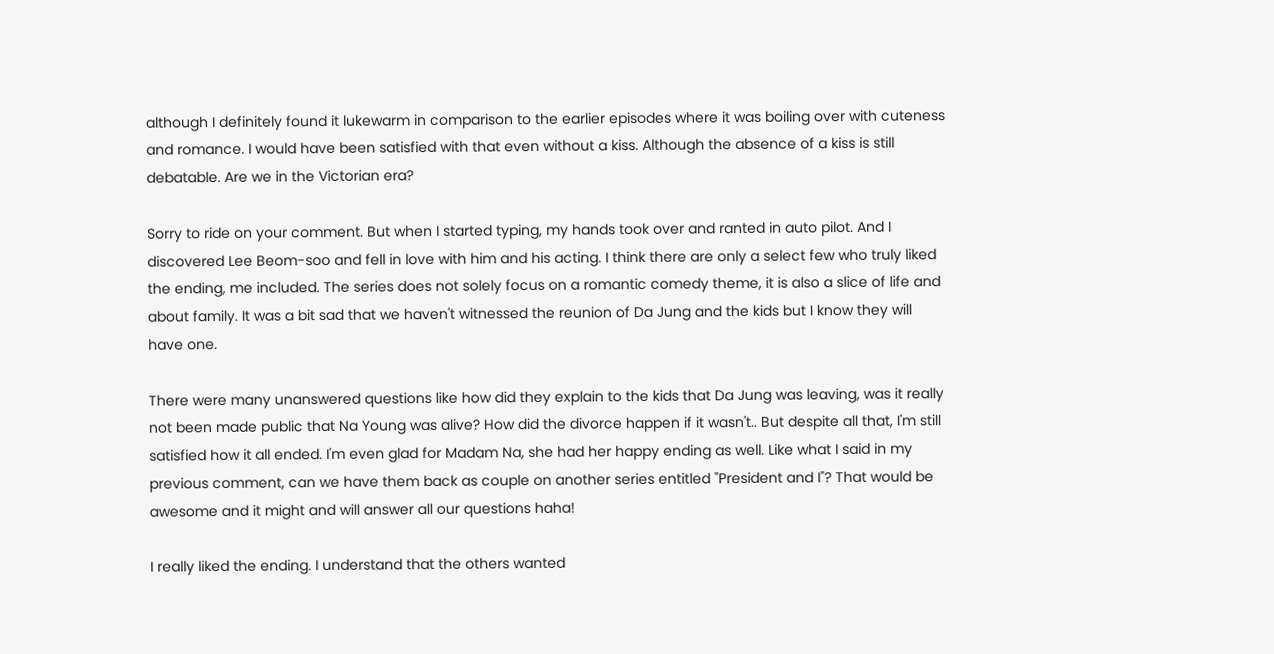although I definitely found it lukewarm in comparison to the earlier episodes where it was boiling over with cuteness and romance. I would have been satisfied with that even without a kiss. Although the absence of a kiss is still debatable. Are we in the Victorian era?

Sorry to ride on your comment. But when I started typing, my hands took over and ranted in auto pilot. And I discovered Lee Beom-soo and fell in love with him and his acting. I think there are only a select few who truly liked the ending, me included. The series does not solely focus on a romantic comedy theme, it is also a slice of life and about family. It was a bit sad that we haven't witnessed the reunion of Da Jung and the kids but I know they will have one.

There were many unanswered questions like how did they explain to the kids that Da Jung was leaving, was it really not been made public that Na Young was alive? How did the divorce happen if it wasn't.. But despite all that, I'm still satisfied how it all ended. I'm even glad for Madam Na, she had her happy ending as well. Like what I said in my previous comment, can we have them back as couple on another series entitled "President and I"? That would be awesome and it might and will answer all our questions haha!

I really liked the ending. I understand that the others wanted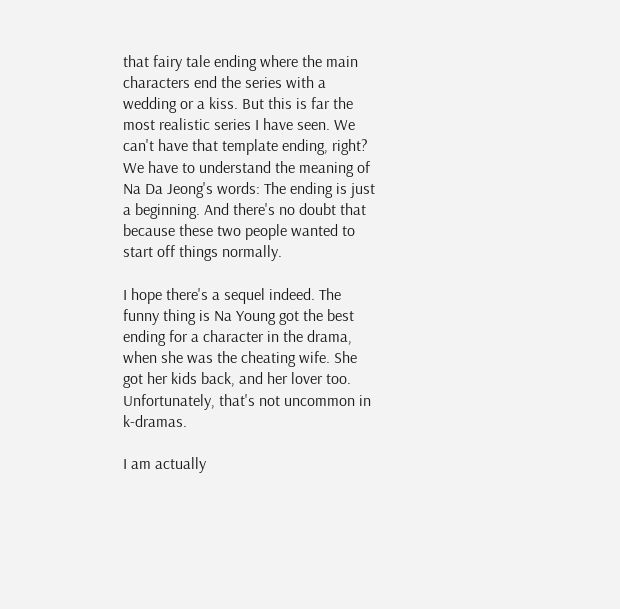that fairy tale ending where the main characters end the series with a wedding or a kiss. But this is far the most realistic series I have seen. We can't have that template ending, right? We have to understand the meaning of Na Da Jeong's words: The ending is just a beginning. And there's no doubt that because these two people wanted to start off things normally.

I hope there's a sequel indeed. The funny thing is Na Young got the best ending for a character in the drama, when she was the cheating wife. She got her kids back, and her lover too. Unfortunately, that's not uncommon in k-dramas.

I am actually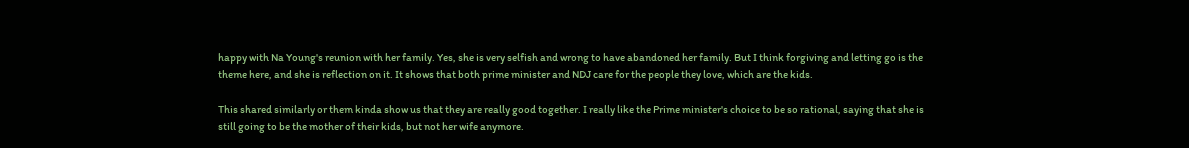happy with Na Young's reunion with her family. Yes, she is very selfish and wrong to have abandoned her family. But I think forgiving and letting go is the theme here, and she is reflection on it. It shows that both prime minister and NDJ care for the people they love, which are the kids.

This shared similarly or them kinda show us that they are really good together. I really like the Prime minister's choice to be so rational, saying that she is still going to be the mother of their kids, but not her wife anymore.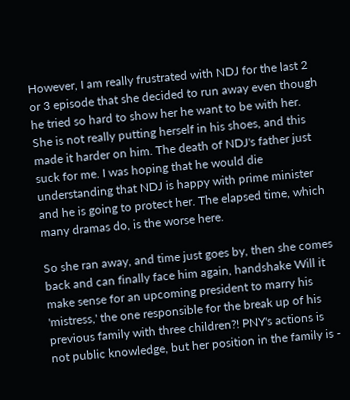However, I am really frustrated with NDJ for the last 2 or 3 episode that she decided to run away even though he tried so hard to show her he want to be with her. She is not really putting herself in his shoes, and this made it harder on him. The death of NDJ's father just suck for me. I was hoping that he would die understanding that NDJ is happy with prime minister and he is going to protect her. The elapsed time, which many dramas do, is the worse here.

So she ran away, and time just goes by, then she comes back and can finally face him again, handshake Will it make sense for an upcoming president to marry his 'mistress,' the one responsible for the break up of his previous family with three children?! PNY's actions is not public knowledge, but her position in the family is -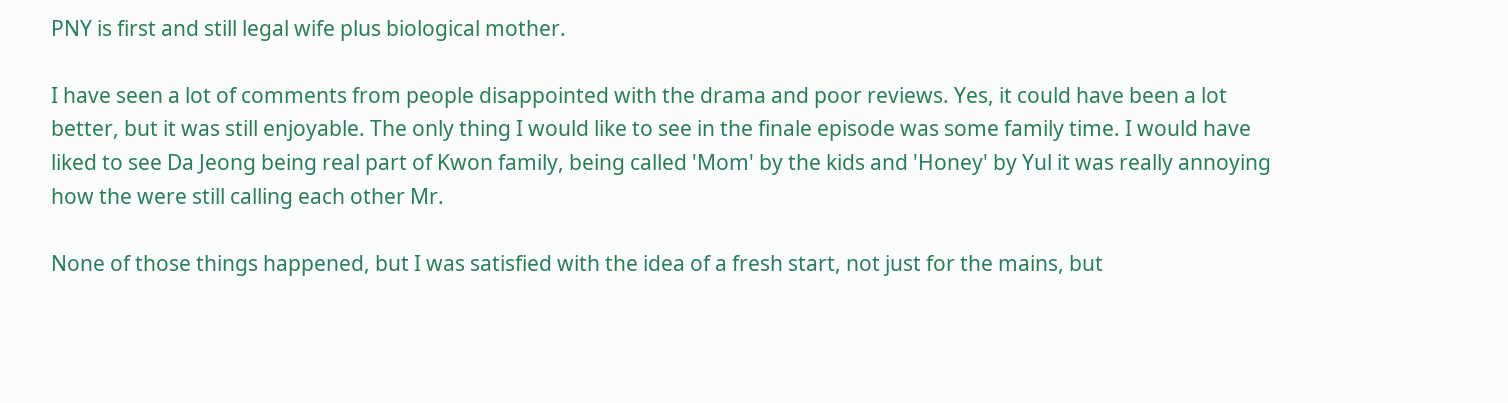PNY is first and still legal wife plus biological mother.

I have seen a lot of comments from people disappointed with the drama and poor reviews. Yes, it could have been a lot better, but it was still enjoyable. The only thing I would like to see in the finale episode was some family time. I would have liked to see Da Jeong being real part of Kwon family, being called 'Mom' by the kids and 'Honey' by Yul it was really annoying how the were still calling each other Mr.

None of those things happened, but I was satisfied with the idea of a fresh start, not just for the mains, but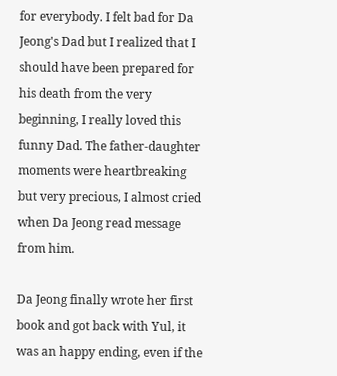for everybody. I felt bad for Da Jeong's Dad but I realized that I should have been prepared for his death from the very beginning, I really loved this funny Dad. The father-daughter moments were heartbreaking but very precious, I almost cried when Da Jeong read message from him.

Da Jeong finally wrote her first book and got back with Yul, it was an happy ending, even if the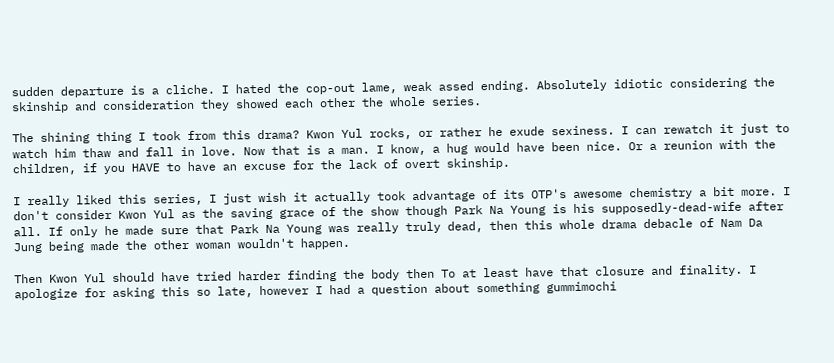sudden departure is a cliche. I hated the cop-out lame, weak assed ending. Absolutely idiotic considering the skinship and consideration they showed each other the whole series.

The shining thing I took from this drama? Kwon Yul rocks, or rather he exude sexiness. I can rewatch it just to watch him thaw and fall in love. Now that is a man. I know, a hug would have been nice. Or a reunion with the children, if you HAVE to have an excuse for the lack of overt skinship.

I really liked this series, I just wish it actually took advantage of its OTP's awesome chemistry a bit more. I don't consider Kwon Yul as the saving grace of the show though Park Na Young is his supposedly-dead-wife after all. If only he made sure that Park Na Young was really truly dead, then this whole drama debacle of Nam Da Jung being made the other woman wouldn't happen.

Then Kwon Yul should have tried harder finding the body then To at least have that closure and finality. I apologize for asking this so late, however I had a question about something gummimochi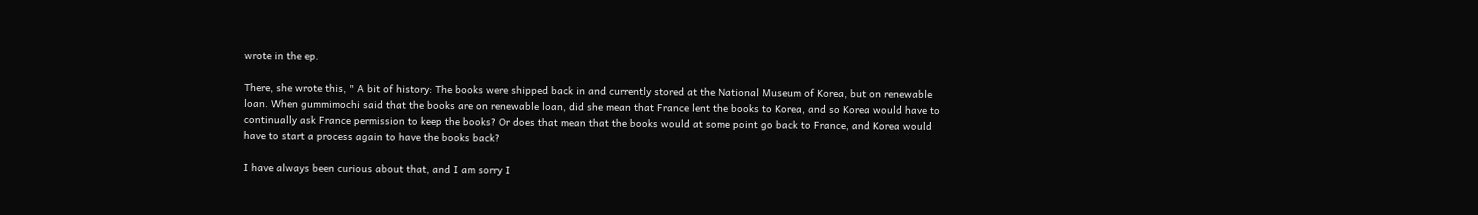wrote in the ep.

There, she wrote this, " A bit of history: The books were shipped back in and currently stored at the National Museum of Korea, but on renewable loan. When gummimochi said that the books are on renewable loan, did she mean that France lent the books to Korea, and so Korea would have to continually ask France permission to keep the books? Or does that mean that the books would at some point go back to France, and Korea would have to start a process again to have the books back?

I have always been curious about that, and I am sorry I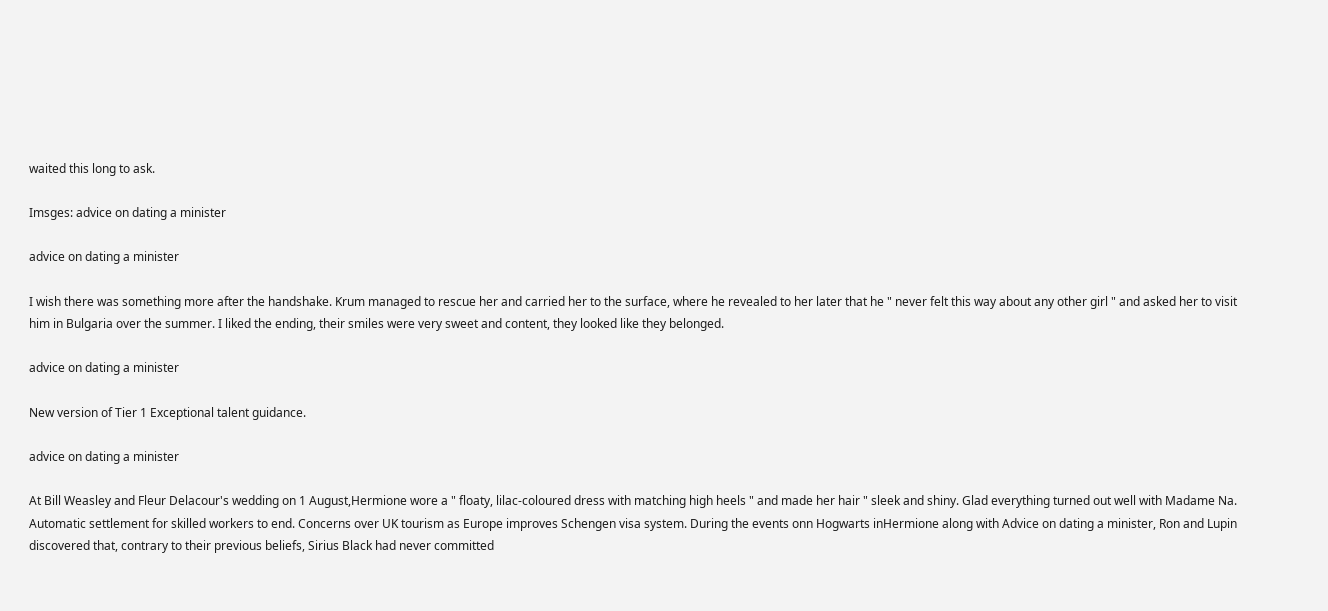waited this long to ask.

Imsges: advice on dating a minister

advice on dating a minister

I wish there was something more after the handshake. Krum managed to rescue her and carried her to the surface, where he revealed to her later that he " never felt this way about any other girl " and asked her to visit him in Bulgaria over the summer. I liked the ending, their smiles were very sweet and content, they looked like they belonged.

advice on dating a minister

New version of Tier 1 Exceptional talent guidance.

advice on dating a minister

At Bill Weasley and Fleur Delacour's wedding on 1 August,Hermione wore a " floaty, lilac-coloured dress with matching high heels " and made her hair " sleek and shiny. Glad everything turned out well with Madame Na. Automatic settlement for skilled workers to end. Concerns over UK tourism as Europe improves Schengen visa system. During the events onn Hogwarts inHermione along with Advice on dating a minister, Ron and Lupin discovered that, contrary to their previous beliefs, Sirius Black had never committed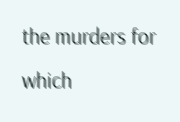the murders for which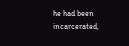he had been incarcerated,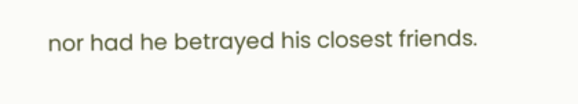nor had he betrayed his closest friends.